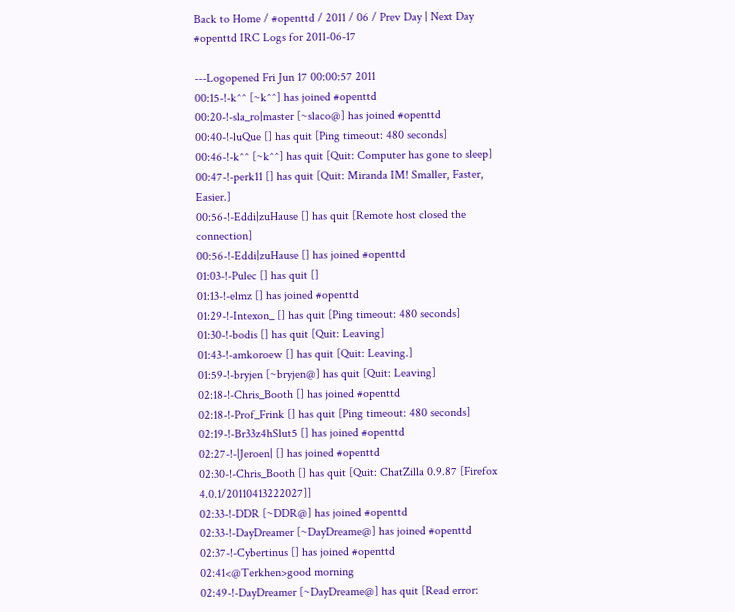Back to Home / #openttd / 2011 / 06 / Prev Day | Next Day
#openttd IRC Logs for 2011-06-17

---Logopened Fri Jun 17 00:00:57 2011
00:15-!-k^^ [~k^^] has joined #openttd
00:20-!-sla_ro|master [~slaco@] has joined #openttd
00:40-!-luQue [] has quit [Ping timeout: 480 seconds]
00:46-!-k^^ [~k^^] has quit [Quit: Computer has gone to sleep]
00:47-!-perk11 [] has quit [Quit: Miranda IM! Smaller, Faster, Easier.]
00:56-!-Eddi|zuHause [] has quit [Remote host closed the connection]
00:56-!-Eddi|zuHause [] has joined #openttd
01:03-!-Pulec [] has quit []
01:13-!-elmz [] has joined #openttd
01:29-!-Intexon_ [] has quit [Ping timeout: 480 seconds]
01:30-!-bodis [] has quit [Quit: Leaving]
01:43-!-amkoroew [] has quit [Quit: Leaving.]
01:59-!-bryjen [~bryjen@] has quit [Quit: Leaving]
02:18-!-Chris_Booth [] has joined #openttd
02:18-!-Prof_Frink [] has quit [Ping timeout: 480 seconds]
02:19-!-Br33z4hSlut5 [] has joined #openttd
02:27-!-|Jeroen| [] has joined #openttd
02:30-!-Chris_Booth [] has quit [Quit: ChatZilla 0.9.87 [Firefox 4.0.1/20110413222027]]
02:33-!-DDR [~DDR@] has joined #openttd
02:33-!-DayDreamer [~DayDreame@] has joined #openttd
02:37-!-Cybertinus [] has joined #openttd
02:41<@Terkhen>good morning
02:49-!-DayDreamer [~DayDreame@] has quit [Read error: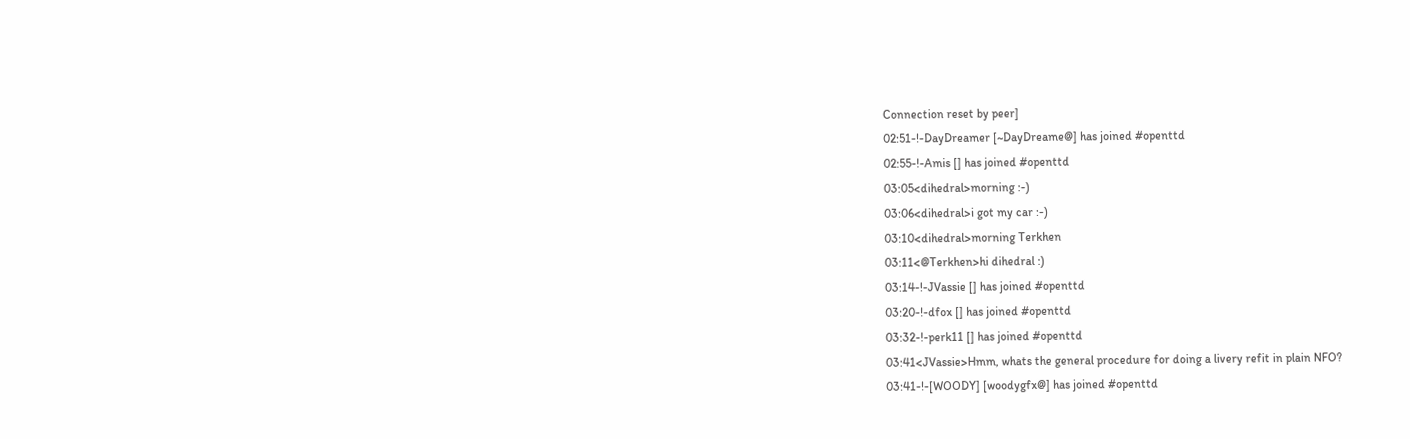Connection reset by peer]
02:51-!-DayDreamer [~DayDreame@] has joined #openttd
02:55-!-Amis [] has joined #openttd
03:05<dihedral>morning :-)
03:06<dihedral>i got my car :-)
03:10<dihedral>morning Terkhen
03:11<@Terkhen>hi dihedral :)
03:14-!-JVassie [] has joined #openttd
03:20-!-dfox [] has joined #openttd
03:32-!-perk11 [] has joined #openttd
03:41<JVassie>Hmm, whats the general procedure for doing a livery refit in plain NFO?
03:41-!-[WOODY] [woodygfx@] has joined #openttd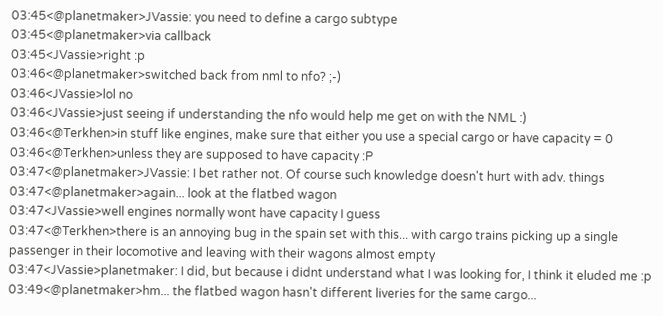03:45<@planetmaker>JVassie: you need to define a cargo subtype
03:45<@planetmaker>via callback
03:45<JVassie>right :p
03:46<@planetmaker>switched back from nml to nfo? ;-)
03:46<JVassie>lol no
03:46<JVassie>just seeing if understanding the nfo would help me get on with the NML :)
03:46<@Terkhen>in stuff like engines, make sure that either you use a special cargo or have capacity = 0
03:46<@Terkhen>unless they are supposed to have capacity :P
03:47<@planetmaker>JVassie: I bet rather not. Of course such knowledge doesn't hurt with adv. things
03:47<@planetmaker>again... look at the flatbed wagon
03:47<JVassie>well engines normally wont have capacity I guess
03:47<@Terkhen>there is an annoying bug in the spain set with this... with cargo trains picking up a single passenger in their locomotive and leaving with their wagons almost empty
03:47<JVassie>planetmaker: I did, but because i didnt understand what I was looking for, I think it eluded me :p
03:49<@planetmaker>hm... the flatbed wagon hasn't different liveries for the same cargo...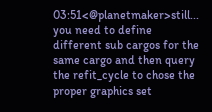03:51<@planetmaker>still... you need to define different sub cargos for the same cargo and then query the refit_cycle to chose the proper graphics set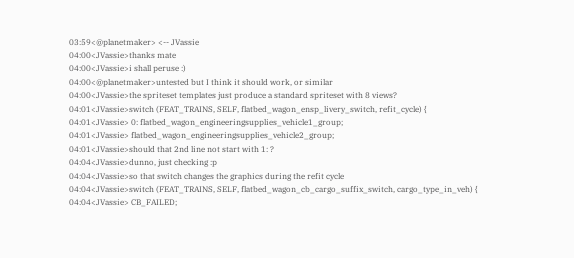03:59<@planetmaker> <-- JVassie
04:00<JVassie>thanks mate
04:00<JVassie>i shall peruse :)
04:00<@planetmaker>untested but I think it should work, or similar
04:00<JVassie>the spriteset templates just produce a standard spriteset with 8 views?
04:01<JVassie>switch (FEAT_TRAINS, SELF, flatbed_wagon_ensp_livery_switch, refit_cycle) {
04:01<JVassie> 0: flatbed_wagon_engineeringsupplies_vehicle1_group;
04:01<JVassie> flatbed_wagon_engineeringsupplies_vehicle2_group;
04:01<JVassie>should that 2nd line not start with 1: ?
04:04<JVassie>dunno, just checking :p
04:04<JVassie>so that switch changes the graphics during the refit cycle
04:04<JVassie>switch (FEAT_TRAINS, SELF, flatbed_wagon_cb_cargo_suffix_switch, cargo_type_in_veh) {
04:04<JVassie> CB_FAILED;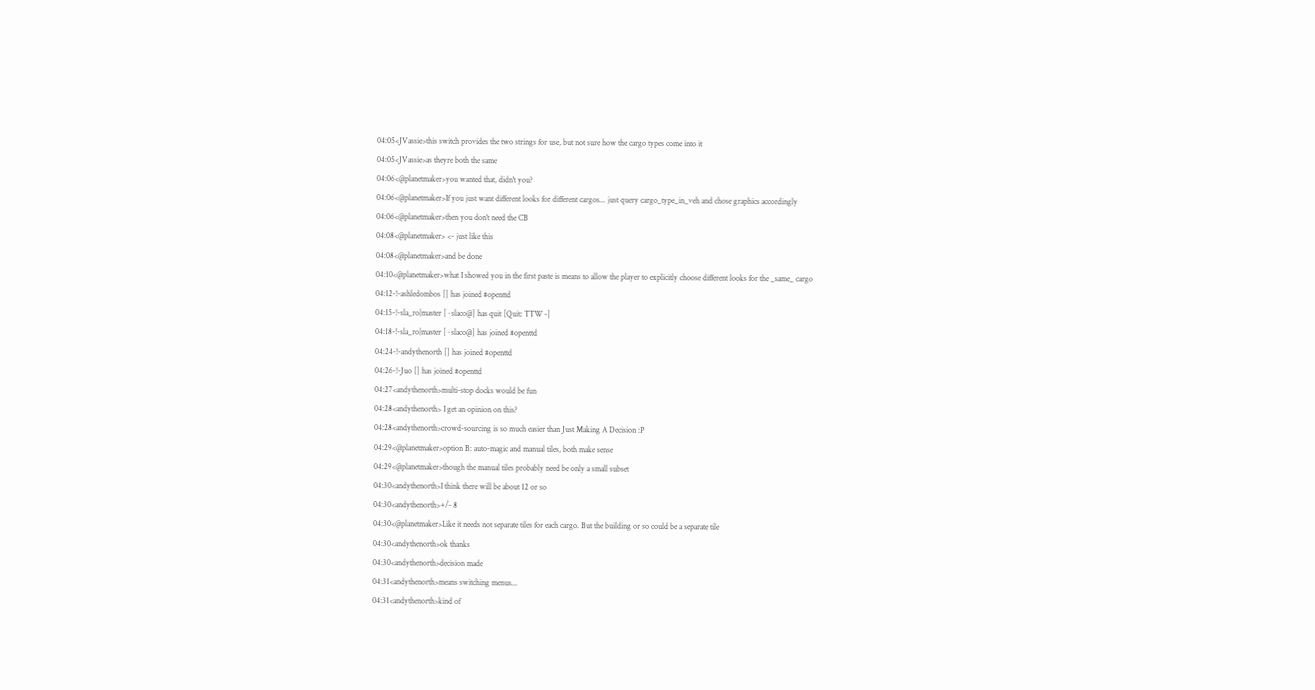04:05<JVassie>this switch provides the two strings for use, but not sure how the cargo types come into it
04:05<JVassie>as theyre both the same
04:06<@planetmaker>you wanted that, didn't you?
04:06<@planetmaker>If you just want different looks for different cargos... just query cargo_type_in_veh and chose graphics accordingly
04:06<@planetmaker>then you don't need the CB
04:08<@planetmaker> <- just like this
04:08<@planetmaker>and be done
04:10<@planetmaker>what I showed you in the first paste is means to allow the player to explicitly choose different looks for the _same_ cargo
04:12-!-ashledombos [] has joined #openttd
04:15-!-sla_ro|master [~slaco@] has quit [Quit: TTW -]
04:18-!-sla_ro|master [~slaco@] has joined #openttd
04:24-!-andythenorth [] has joined #openttd
04:26-!-Juo [] has joined #openttd
04:27<andythenorth>multi-stop docks would be fun
04:28<andythenorth> I get an opinion on this?
04:28<andythenorth>crowd-sourcing is so much easier than Just Making A Decision :P
04:29<@planetmaker>option B: auto-magic and manual tiles, both make sense
04:29<@planetmaker>though the manual tiles probably need be only a small subset
04:30<andythenorth>I think there will be about 12 or so
04:30<andythenorth>+/- 8
04:30<@planetmaker>Like it needs not separate tiles for each cargo. But the building or so could be a separate tile
04:30<andythenorth>ok thanks
04:30<andythenorth>decision made
04:31<andythenorth>means switching menus...
04:31<andythenorth>kind of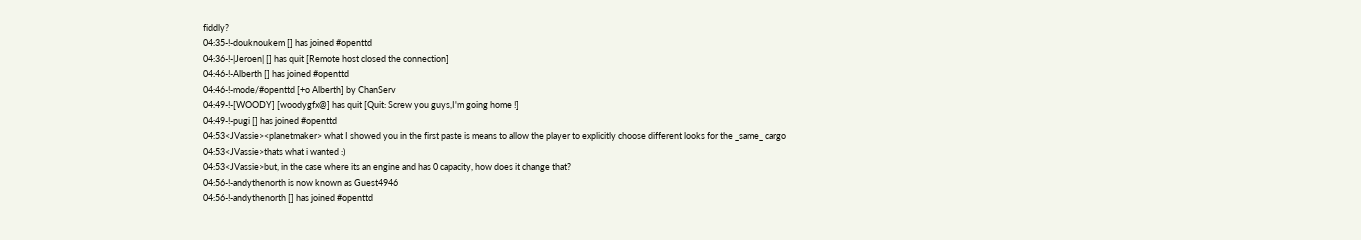fiddly?
04:35-!-douknoukem [] has joined #openttd
04:36-!-|Jeroen| [] has quit [Remote host closed the connection]
04:46-!-Alberth [] has joined #openttd
04:46-!-mode/#openttd [+o Alberth] by ChanServ
04:49-!-[WOODY] [woodygfx@] has quit [Quit: Screw you guys,I'm going home !]
04:49-!-pugi [] has joined #openttd
04:53<JVassie><planetmaker> what I showed you in the first paste is means to allow the player to explicitly choose different looks for the _same_ cargo
04:53<JVassie>thats what i wanted :)
04:53<JVassie>but, in the case where its an engine and has 0 capacity, how does it change that?
04:56-!-andythenorth is now known as Guest4946
04:56-!-andythenorth [] has joined #openttd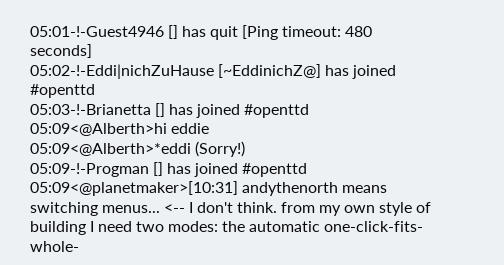05:01-!-Guest4946 [] has quit [Ping timeout: 480 seconds]
05:02-!-Eddi|nichZuHause [~EddinichZ@] has joined #openttd
05:03-!-Brianetta [] has joined #openttd
05:09<@Alberth>hi eddie
05:09<@Alberth>*eddi (Sorry!)
05:09-!-Progman [] has joined #openttd
05:09<@planetmaker>[10:31] andythenorth means switching menus... <-- I don't think. from my own style of building I need two modes: the automatic one-click-fits-whole-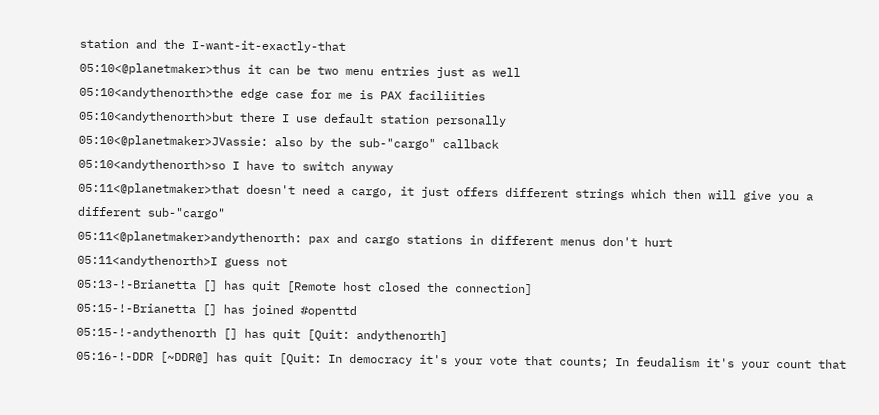station and the I-want-it-exactly-that
05:10<@planetmaker>thus it can be two menu entries just as well
05:10<andythenorth>the edge case for me is PAX faciliities
05:10<andythenorth>but there I use default station personally
05:10<@planetmaker>JVassie: also by the sub-"cargo" callback
05:10<andythenorth>so I have to switch anyway
05:11<@planetmaker>that doesn't need a cargo, it just offers different strings which then will give you a different sub-"cargo"
05:11<@planetmaker>andythenorth: pax and cargo stations in different menus don't hurt
05:11<andythenorth>I guess not
05:13-!-Brianetta [] has quit [Remote host closed the connection]
05:15-!-Brianetta [] has joined #openttd
05:15-!-andythenorth [] has quit [Quit: andythenorth]
05:16-!-DDR [~DDR@] has quit [Quit: In democracy it's your vote that counts; In feudalism it's your count that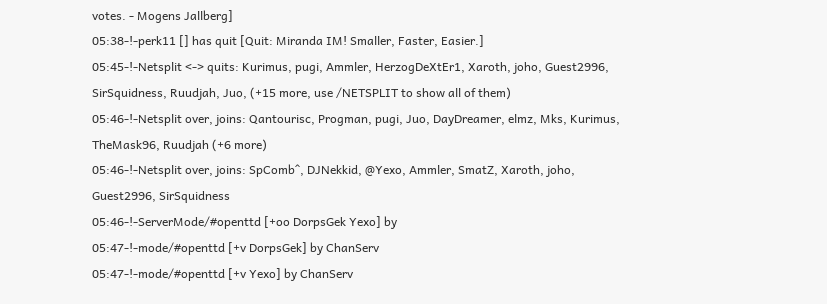votes. - Mogens Jallberg]
05:38-!-perk11 [] has quit [Quit: Miranda IM! Smaller, Faster, Easier.]
05:45-!-Netsplit <-> quits: Kurimus, pugi, Ammler, HerzogDeXtEr1, Xaroth, joho, Guest2996, SirSquidness, Ruudjah, Juo, (+15 more, use /NETSPLIT to show all of them)
05:46-!-Netsplit over, joins: Qantourisc, Progman, pugi, Juo, DayDreamer, elmz, Mks, Kurimus, TheMask96, Ruudjah (+6 more)
05:46-!-Netsplit over, joins: SpComb^, DJNekkid, @Yexo, Ammler, SmatZ, Xaroth, joho, Guest2996, SirSquidness
05:46-!-ServerMode/#openttd [+oo DorpsGek Yexo] by
05:47-!-mode/#openttd [+v DorpsGek] by ChanServ
05:47-!-mode/#openttd [+v Yexo] by ChanServ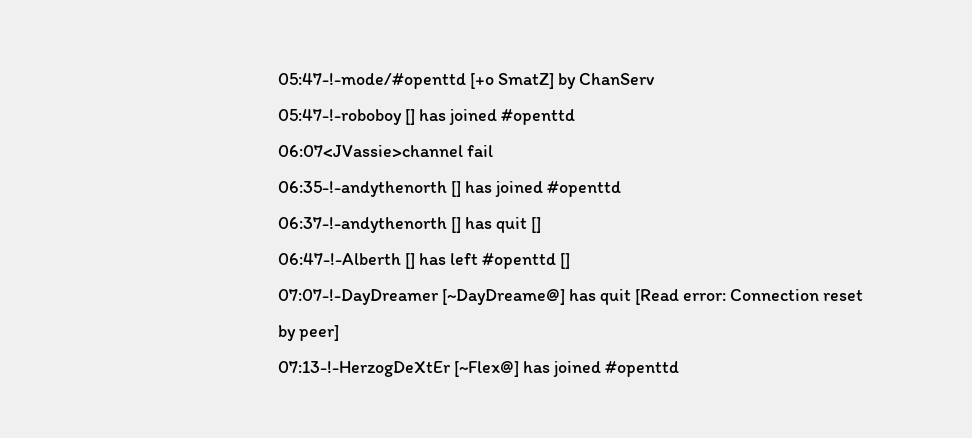05:47-!-mode/#openttd [+o SmatZ] by ChanServ
05:47-!-roboboy [] has joined #openttd
06:07<JVassie>channel fail
06:35-!-andythenorth [] has joined #openttd
06:37-!-andythenorth [] has quit []
06:47-!-Alberth [] has left #openttd []
07:07-!-DayDreamer [~DayDreame@] has quit [Read error: Connection reset by peer]
07:13-!-HerzogDeXtEr [~Flex@] has joined #openttd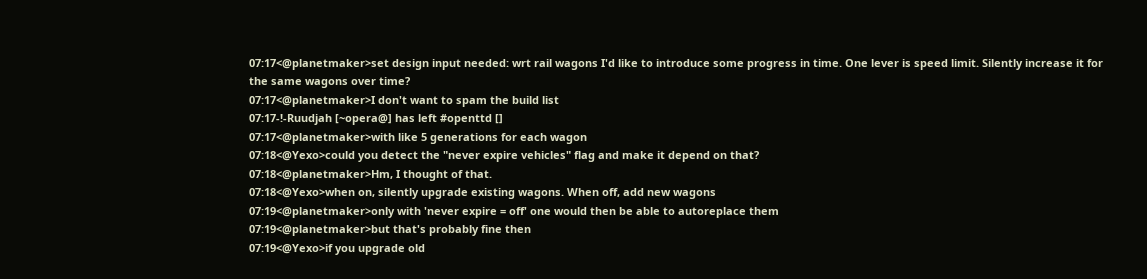07:17<@planetmaker>set design input needed: wrt rail wagons I'd like to introduce some progress in time. One lever is speed limit. Silently increase it for the same wagons over time?
07:17<@planetmaker>I don't want to spam the build list
07:17-!-Ruudjah [~opera@] has left #openttd []
07:17<@planetmaker>with like 5 generations for each wagon
07:18<@Yexo>could you detect the "never expire vehicles" flag and make it depend on that?
07:18<@planetmaker>Hm, I thought of that.
07:18<@Yexo>when on, silently upgrade existing wagons. When off, add new wagons
07:19<@planetmaker>only with 'never expire = off' one would then be able to autoreplace them
07:19<@planetmaker>but that's probably fine then
07:19<@Yexo>if you upgrade old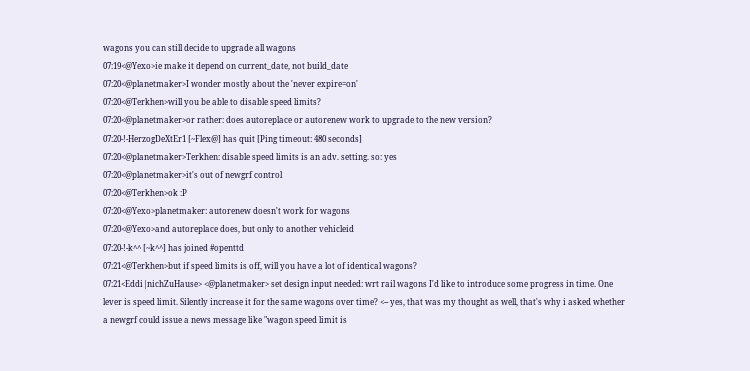wagons you can still decide to upgrade all wagons
07:19<@Yexo>ie make it depend on current_date, not build_date
07:20<@planetmaker>I wonder mostly about the 'never expire=on'
07:20<@Terkhen>will you be able to disable speed limits?
07:20<@planetmaker>or rather: does autoreplace or autorenew work to upgrade to the new version?
07:20-!-HerzogDeXtEr1 [~Flex@] has quit [Ping timeout: 480 seconds]
07:20<@planetmaker>Terkhen: disable speed limits is an adv. setting. so: yes
07:20<@planetmaker>it's out of newgrf control
07:20<@Terkhen>ok :P
07:20<@Yexo>planetmaker: autorenew doesn't work for wagons
07:20<@Yexo>and autoreplace does, but only to another vehicleid
07:20-!-k^^ [~k^^] has joined #openttd
07:21<@Terkhen>but if speed limits is off, will you have a lot of identical wagons?
07:21<Eddi|nichZuHause> <@planetmaker> set design input needed: wrt rail wagons I'd like to introduce some progress in time. One lever is speed limit. Silently increase it for the same wagons over time? <-- yes, that was my thought as well, that's why i asked whether a newgrf could issue a news message like "wagon speed limit is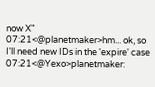now X"
07:21<@planetmaker>hm... ok, so I'll need new IDs in the 'expire' case
07:21<@Yexo>planetmaker: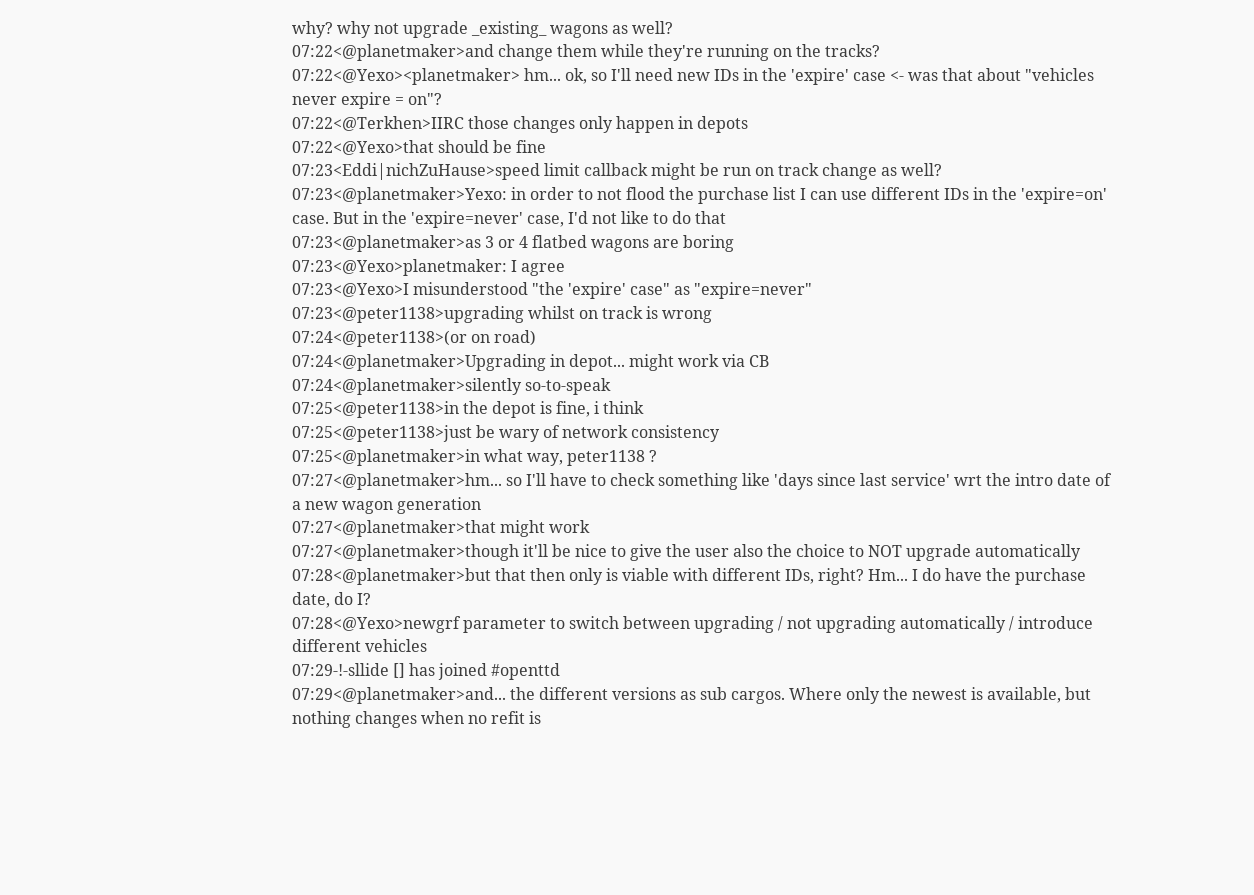why? why not upgrade _existing_ wagons as well?
07:22<@planetmaker>and change them while they're running on the tracks?
07:22<@Yexo><planetmaker> hm... ok, so I'll need new IDs in the 'expire' case <- was that about "vehicles never expire = on"?
07:22<@Terkhen>IIRC those changes only happen in depots
07:22<@Yexo>that should be fine
07:23<Eddi|nichZuHause>speed limit callback might be run on track change as well?
07:23<@planetmaker>Yexo: in order to not flood the purchase list I can use different IDs in the 'expire=on' case. But in the 'expire=never' case, I'd not like to do that
07:23<@planetmaker>as 3 or 4 flatbed wagons are boring
07:23<@Yexo>planetmaker: I agree
07:23<@Yexo>I misunderstood "the 'expire' case" as "expire=never"
07:23<@peter1138>upgrading whilst on track is wrong
07:24<@peter1138>(or on road)
07:24<@planetmaker>Upgrading in depot... might work via CB
07:24<@planetmaker>silently so-to-speak
07:25<@peter1138>in the depot is fine, i think
07:25<@peter1138>just be wary of network consistency
07:25<@planetmaker>in what way, peter1138 ?
07:27<@planetmaker>hm... so I'll have to check something like 'days since last service' wrt the intro date of a new wagon generation
07:27<@planetmaker>that might work
07:27<@planetmaker>though it'll be nice to give the user also the choice to NOT upgrade automatically
07:28<@planetmaker>but that then only is viable with different IDs, right? Hm... I do have the purchase date, do I?
07:28<@Yexo>newgrf parameter to switch between upgrading / not upgrading automatically / introduce different vehicles
07:29-!-sllide [] has joined #openttd
07:29<@planetmaker>and... the different versions as sub cargos. Where only the newest is available, but nothing changes when no refit is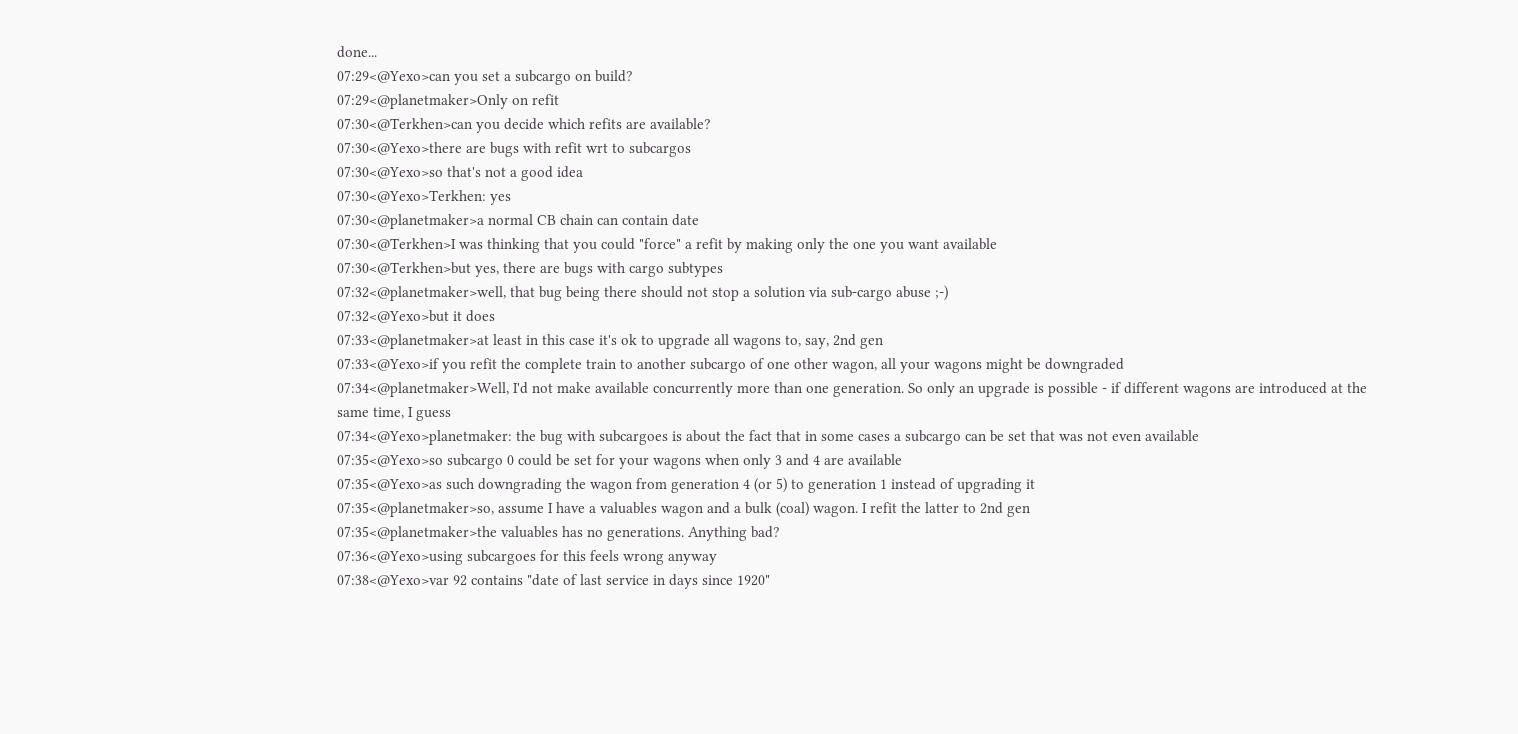done...
07:29<@Yexo>can you set a subcargo on build?
07:29<@planetmaker>Only on refit
07:30<@Terkhen>can you decide which refits are available?
07:30<@Yexo>there are bugs with refit wrt to subcargos
07:30<@Yexo>so that's not a good idea
07:30<@Yexo>Terkhen: yes
07:30<@planetmaker>a normal CB chain can contain date
07:30<@Terkhen>I was thinking that you could "force" a refit by making only the one you want available
07:30<@Terkhen>but yes, there are bugs with cargo subtypes
07:32<@planetmaker>well, that bug being there should not stop a solution via sub-cargo abuse ;-)
07:32<@Yexo>but it does
07:33<@planetmaker>at least in this case it's ok to upgrade all wagons to, say, 2nd gen
07:33<@Yexo>if you refit the complete train to another subcargo of one other wagon, all your wagons might be downgraded
07:34<@planetmaker>Well, I'd not make available concurrently more than one generation. So only an upgrade is possible - if different wagons are introduced at the same time, I guess
07:34<@Yexo>planetmaker: the bug with subcargoes is about the fact that in some cases a subcargo can be set that was not even available
07:35<@Yexo>so subcargo 0 could be set for your wagons when only 3 and 4 are available
07:35<@Yexo>as such downgrading the wagon from generation 4 (or 5) to generation 1 instead of upgrading it
07:35<@planetmaker>so, assume I have a valuables wagon and a bulk (coal) wagon. I refit the latter to 2nd gen
07:35<@planetmaker>the valuables has no generations. Anything bad?
07:36<@Yexo>using subcargoes for this feels wrong anyway
07:38<@Yexo>var 92 contains "date of last service in days since 1920"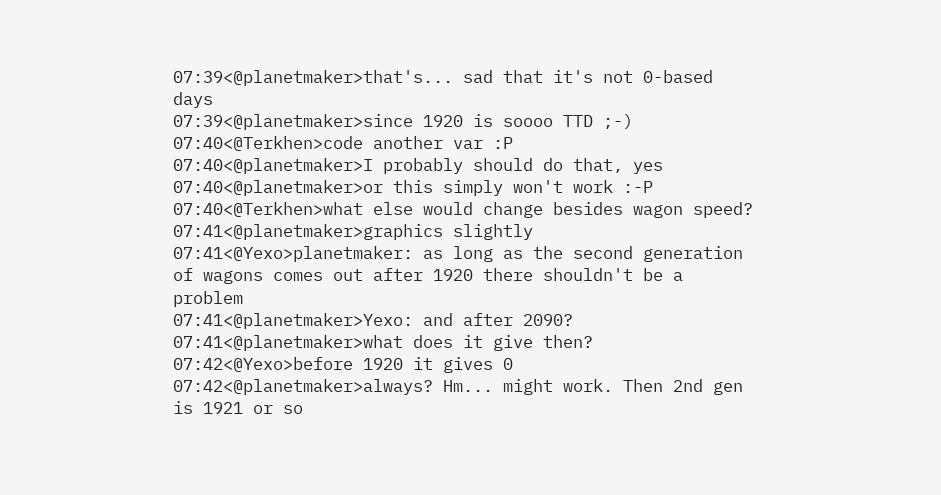07:39<@planetmaker>that's... sad that it's not 0-based days
07:39<@planetmaker>since 1920 is soooo TTD ;-)
07:40<@Terkhen>code another var :P
07:40<@planetmaker>I probably should do that, yes
07:40<@planetmaker>or this simply won't work :-P
07:40<@Terkhen>what else would change besides wagon speed?
07:41<@planetmaker>graphics slightly
07:41<@Yexo>planetmaker: as long as the second generation of wagons comes out after 1920 there shouldn't be a problem
07:41<@planetmaker>Yexo: and after 2090?
07:41<@planetmaker>what does it give then?
07:42<@Yexo>before 1920 it gives 0
07:42<@planetmaker>always? Hm... might work. Then 2nd gen is 1921 or so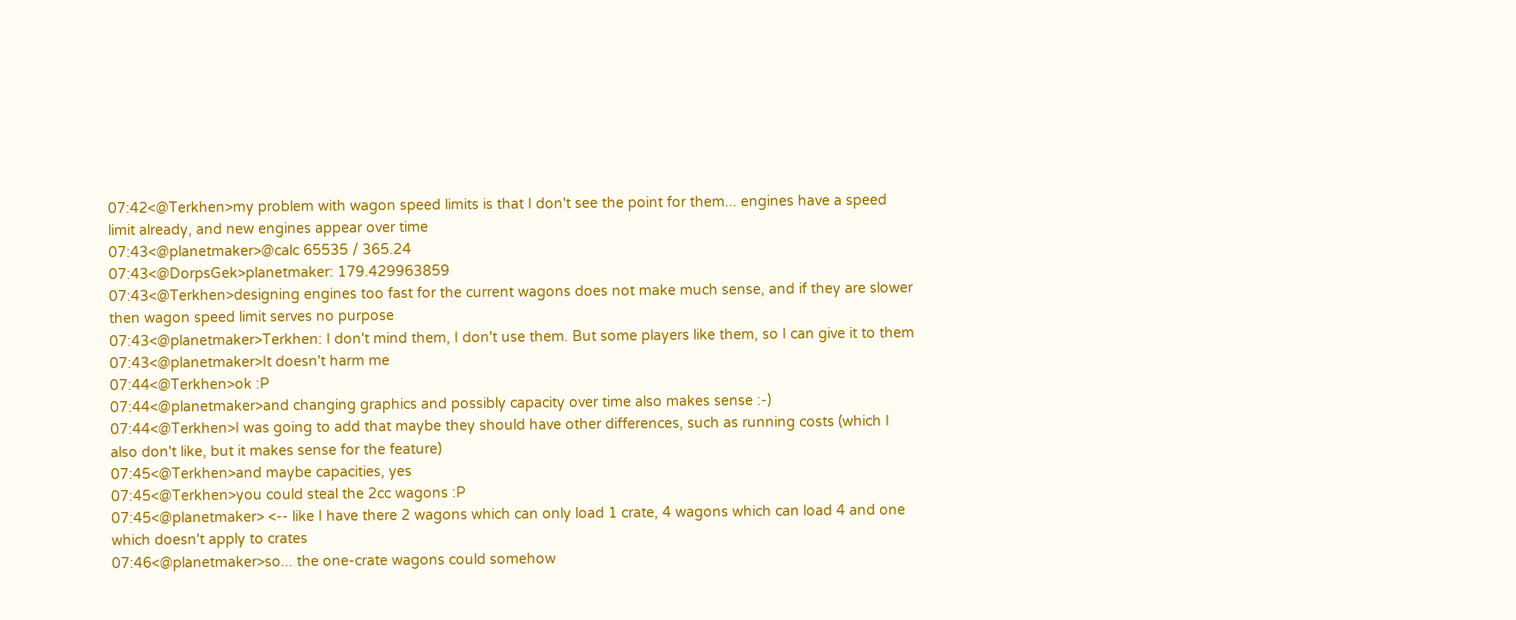07:42<@Terkhen>my problem with wagon speed limits is that I don't see the point for them... engines have a speed limit already, and new engines appear over time
07:43<@planetmaker>@calc 65535 / 365.24
07:43<@DorpsGek>planetmaker: 179.429963859
07:43<@Terkhen>designing engines too fast for the current wagons does not make much sense, and if they are slower then wagon speed limit serves no purpose
07:43<@planetmaker>Terkhen: I don't mind them, I don't use them. But some players like them, so I can give it to them
07:43<@planetmaker>It doesn't harm me
07:44<@Terkhen>ok :P
07:44<@planetmaker>and changing graphics and possibly capacity over time also makes sense :-)
07:44<@Terkhen>I was going to add that maybe they should have other differences, such as running costs (which I also don't like, but it makes sense for the feature)
07:45<@Terkhen>and maybe capacities, yes
07:45<@Terkhen>you could steal the 2cc wagons :P
07:45<@planetmaker> <-- like I have there 2 wagons which can only load 1 crate, 4 wagons which can load 4 and one which doesn't apply to crates
07:46<@planetmaker>so... the one-crate wagons could somehow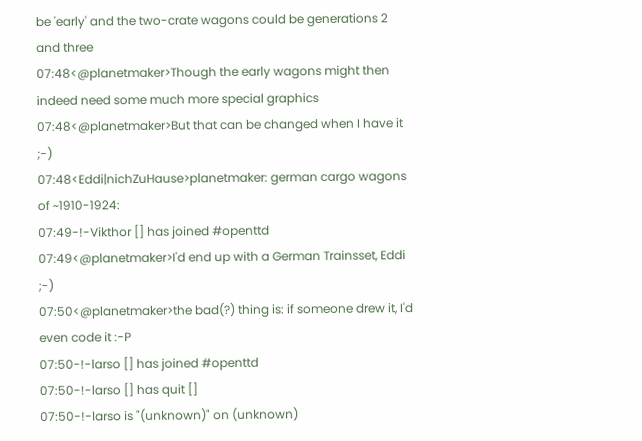be 'early' and the two-crate wagons could be generations 2 and three
07:48<@planetmaker>Though the early wagons might then indeed need some much more special graphics
07:48<@planetmaker>But that can be changed when I have it ;-)
07:48<Eddi|nichZuHause>planetmaker: german cargo wagons of ~1910-1924:
07:49-!-Vikthor [] has joined #openttd
07:49<@planetmaker>I'd end up with a German Trainsset, Eddi ;-)
07:50<@planetmaker>the bad(?) thing is: if someone drew it, I'd even code it :-P
07:50-!-larso [] has joined #openttd
07:50-!-larso [] has quit []
07:50-!-larso is "(unknown)" on (unknown)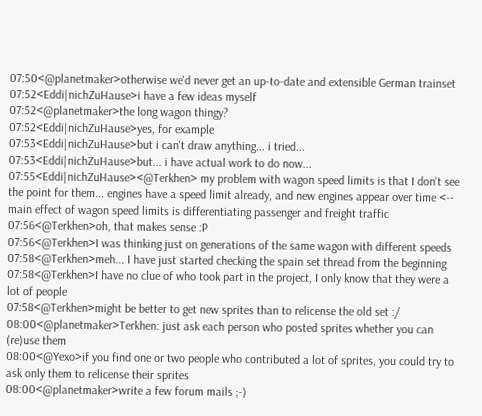07:50<@planetmaker>otherwise we'd never get an up-to-date and extensible German trainset
07:52<Eddi|nichZuHause>i have a few ideas myself
07:52<@planetmaker>the long wagon thingy?
07:52<Eddi|nichZuHause>yes, for example
07:53<Eddi|nichZuHause>but i can't draw anything... i tried...
07:53<Eddi|nichZuHause>but... i have actual work to do now...
07:55<Eddi|nichZuHause><@Terkhen> my problem with wagon speed limits is that I don't see the point for them... engines have a speed limit already, and new engines appear over time <-- main effect of wagon speed limits is differentiating passenger and freight traffic
07:56<@Terkhen>oh, that makes sense :P
07:56<@Terkhen>I was thinking just on generations of the same wagon with different speeds
07:58<@Terkhen>meh... I have just started checking the spain set thread from the beginning
07:58<@Terkhen>I have no clue of who took part in the project, I only know that they were a lot of people
07:58<@Terkhen>might be better to get new sprites than to relicense the old set :/
08:00<@planetmaker>Terkhen: just ask each person who posted sprites whether you can (re)use them
08:00<@Yexo>if you find one or two people who contributed a lot of sprites, you could try to ask only them to relicense their sprites
08:00<@planetmaker>write a few forum mails ;-)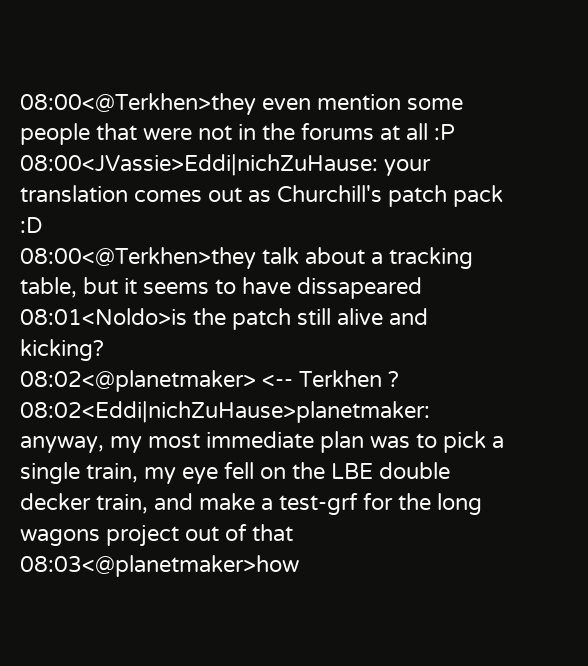08:00<@Terkhen>they even mention some people that were not in the forums at all :P
08:00<JVassie>Eddi|nichZuHause: your translation comes out as Churchill's patch pack :D
08:00<@Terkhen>they talk about a tracking table, but it seems to have dissapeared
08:01<Noldo>is the patch still alive and kicking?
08:02<@planetmaker> <-- Terkhen ?
08:02<Eddi|nichZuHause>planetmaker: anyway, my most immediate plan was to pick a single train, my eye fell on the LBE double decker train, and make a test-grf for the long wagons project out of that
08:03<@planetmaker>how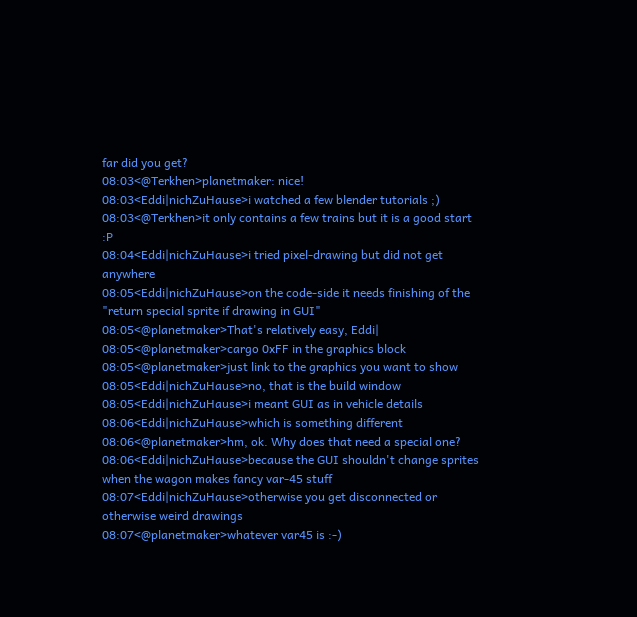far did you get?
08:03<@Terkhen>planetmaker: nice!
08:03<Eddi|nichZuHause>i watched a few blender tutorials ;)
08:03<@Terkhen>it only contains a few trains but it is a good start :P
08:04<Eddi|nichZuHause>i tried pixel-drawing but did not get anywhere
08:05<Eddi|nichZuHause>on the code-side it needs finishing of the "return special sprite if drawing in GUI"
08:05<@planetmaker>That's relatively easy, Eddi|
08:05<@planetmaker>cargo 0xFF in the graphics block
08:05<@planetmaker>just link to the graphics you want to show
08:05<Eddi|nichZuHause>no, that is the build window
08:05<Eddi|nichZuHause>i meant GUI as in vehicle details
08:06<Eddi|nichZuHause>which is something different
08:06<@planetmaker>hm, ok. Why does that need a special one?
08:06<Eddi|nichZuHause>because the GUI shouldn't change sprites when the wagon makes fancy var-45 stuff
08:07<Eddi|nichZuHause>otherwise you get disconnected or otherwise weird drawings
08:07<@planetmaker>whatever var45 is :-)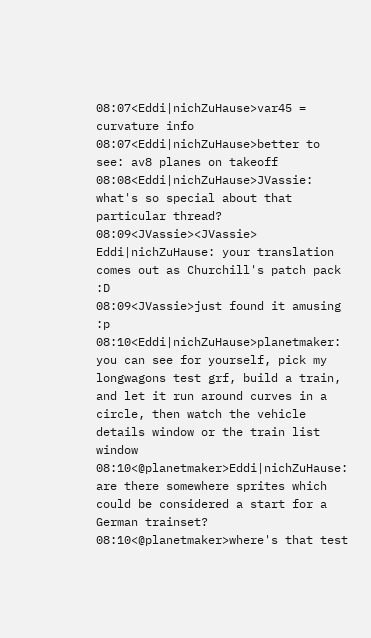08:07<Eddi|nichZuHause>var45 = curvature info
08:07<Eddi|nichZuHause>better to see: av8 planes on takeoff
08:08<Eddi|nichZuHause>JVassie: what's so special about that particular thread?
08:09<JVassie><JVassie> Eddi|nichZuHause: your translation comes out as Churchill's patch pack :D
08:09<JVassie>just found it amusing :p
08:10<Eddi|nichZuHause>planetmaker: you can see for yourself, pick my longwagons test grf, build a train, and let it run around curves in a circle, then watch the vehicle details window or the train list window
08:10<@planetmaker>Eddi|nichZuHause: are there somewhere sprites which could be considered a start for a German trainset?
08:10<@planetmaker>where's that test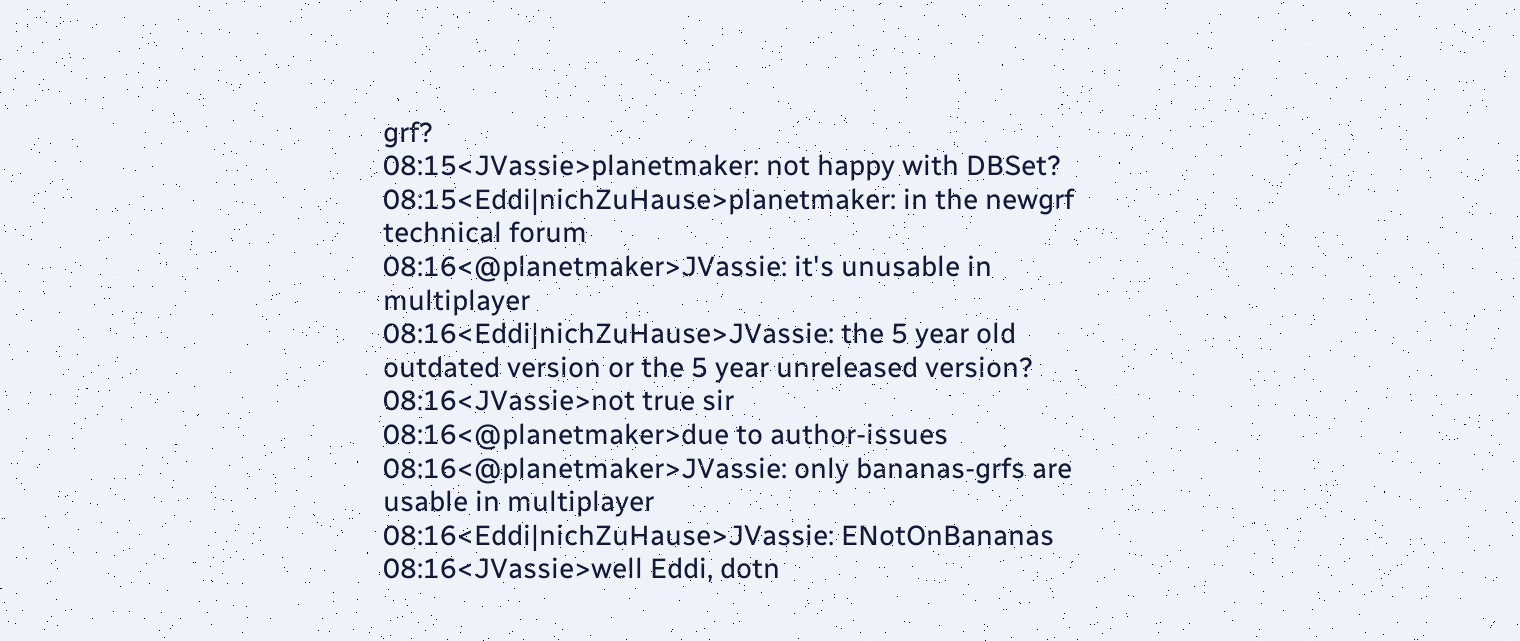grf?
08:15<JVassie>planetmaker: not happy with DBSet?
08:15<Eddi|nichZuHause>planetmaker: in the newgrf technical forum
08:16<@planetmaker>JVassie: it's unusable in multiplayer
08:16<Eddi|nichZuHause>JVassie: the 5 year old outdated version or the 5 year unreleased version?
08:16<JVassie>not true sir
08:16<@planetmaker>due to author-issues
08:16<@planetmaker>JVassie: only bananas-grfs are usable in multiplayer
08:16<Eddi|nichZuHause>JVassie: ENotOnBananas
08:16<JVassie>well Eddi, dotn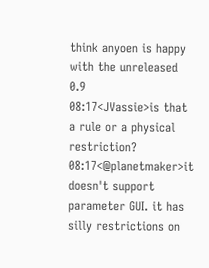think anyoen is happy with the unreleased 0.9
08:17<JVassie>is that a rule or a physical restriction?
08:17<@planetmaker>it doesn't support parameter GUI. it has silly restrictions on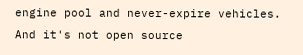engine pool and never-expire vehicles. And it's not open source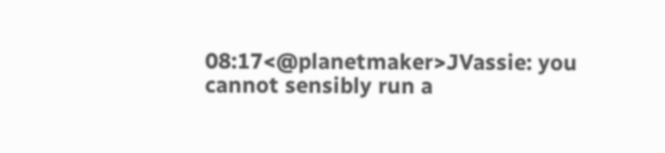08:17<@planetmaker>JVassie: you cannot sensibly run a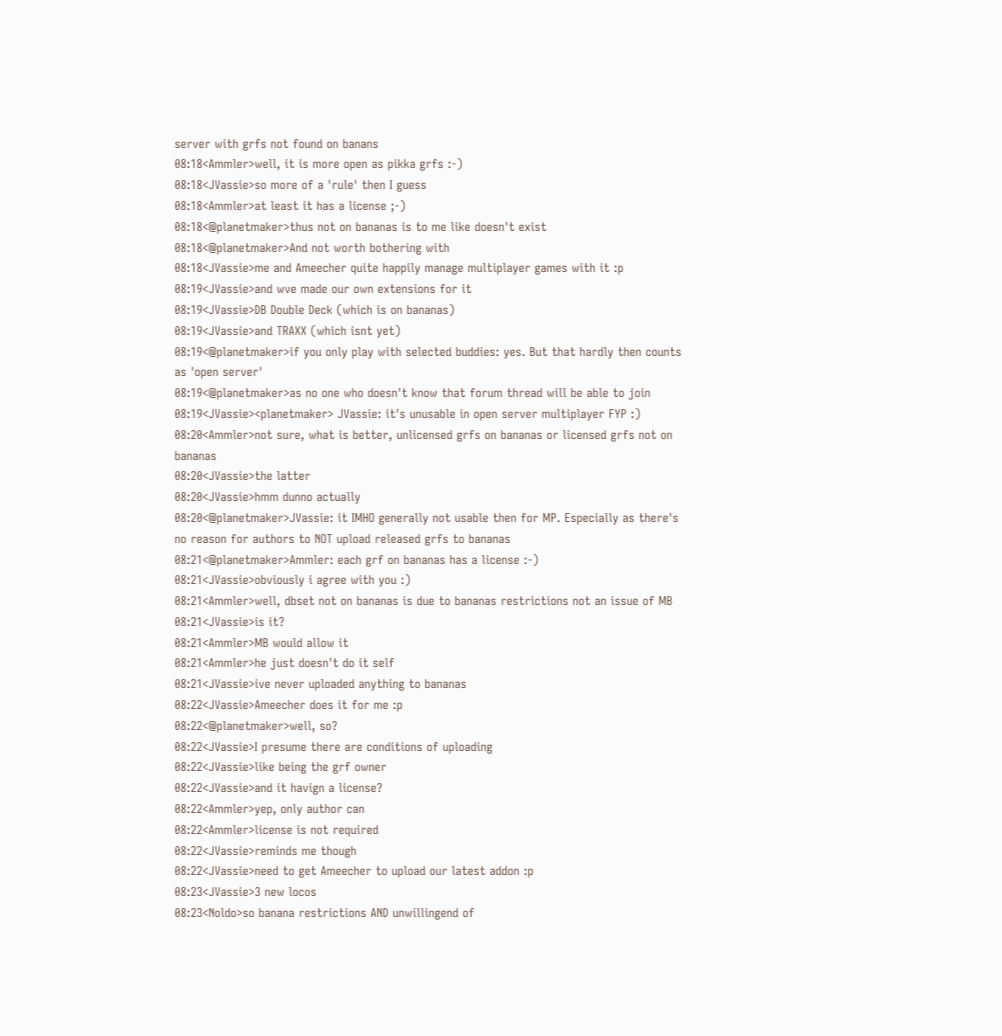server with grfs not found on banans
08:18<Ammler>well, it is more open as pikka grfs :-)
08:18<JVassie>so more of a 'rule' then I guess
08:18<Ammler>at least it has a license ;-)
08:18<@planetmaker>thus not on bananas is to me like doesn't exist
08:18<@planetmaker>And not worth bothering with
08:18<JVassie>me and Ameecher quite happily manage multiplayer games with it :p
08:19<JVassie>and wve made our own extensions for it
08:19<JVassie>DB Double Deck (which is on bananas)
08:19<JVassie>and TRAXX (which isnt yet)
08:19<@planetmaker>if you only play with selected buddies: yes. But that hardly then counts as 'open server'
08:19<@planetmaker>as no one who doesn't know that forum thread will be able to join
08:19<JVassie><planetmaker> JVassie: it's unusable in open server multiplayer FYP :)
08:20<Ammler>not sure, what is better, unlicensed grfs on bananas or licensed grfs not on bananas
08:20<JVassie>the latter
08:20<JVassie>hmm dunno actually
08:20<@planetmaker>JVassie: it IMHO generally not usable then for MP. Especially as there's no reason for authors to NOT upload released grfs to bananas
08:21<@planetmaker>Ammler: each grf on bananas has a license :-)
08:21<JVassie>obviously i agree with you :)
08:21<Ammler>well, dbset not on bananas is due to bananas restrictions not an issue of MB
08:21<JVassie>is it?
08:21<Ammler>MB would allow it
08:21<Ammler>he just doesn't do it self
08:21<JVassie>ive never uploaded anything to bananas
08:22<JVassie>Ameecher does it for me :p
08:22<@planetmaker>well, so?
08:22<JVassie>I presume there are conditions of uploading
08:22<JVassie>like being the grf owner
08:22<JVassie>and it havign a license?
08:22<Ammler>yep, only author can
08:22<Ammler>license is not required
08:22<JVassie>reminds me though
08:22<JVassie>need to get Ameecher to upload our latest addon :p
08:23<JVassie>3 new locos
08:23<Noldo>so banana restrictions AND unwillingend of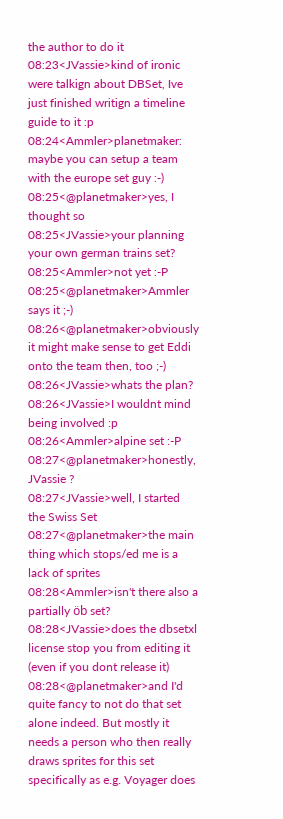the author to do it
08:23<JVassie>kind of ironic were talkign about DBSet, Ive just finished writign a timeline guide to it :p
08:24<Ammler>planetmaker: maybe you can setup a team with the europe set guy :-)
08:25<@planetmaker>yes, I thought so
08:25<JVassie>your planning your own german trains set?
08:25<Ammler>not yet :-P
08:25<@planetmaker>Ammler says it ;-)
08:26<@planetmaker>obviously it might make sense to get Eddi onto the team then, too ;-)
08:26<JVassie>whats the plan?
08:26<JVassie>I wouldnt mind being involved :p
08:26<Ammler>alpine set :-P
08:27<@planetmaker>honestly, JVassie ?
08:27<JVassie>well, I started the Swiss Set
08:27<@planetmaker>the main thing which stops/ed me is a lack of sprites
08:28<Ammler>isn't there also a partially öb set?
08:28<JVassie>does the dbsetxl license stop you from editing it (even if you dont release it)
08:28<@planetmaker>and I'd quite fancy to not do that set alone indeed. But mostly it needs a person who then really draws sprites for this set specifically as e.g. Voyager does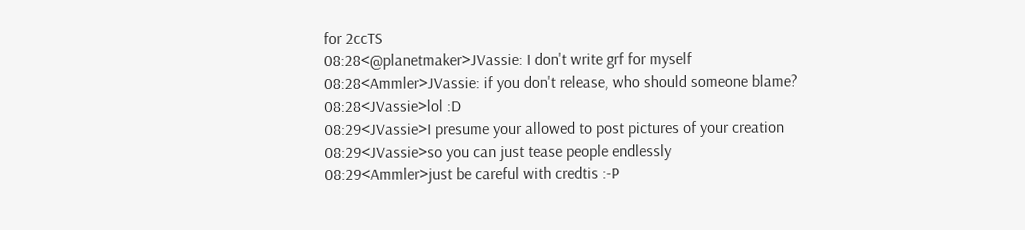for 2ccTS
08:28<@planetmaker>JVassie: I don't write grf for myself
08:28<Ammler>JVassie: if you don't release, who should someone blame?
08:28<JVassie>lol :D
08:29<JVassie>I presume your allowed to post pictures of your creation
08:29<JVassie>so you can just tease people endlessly
08:29<Ammler>just be careful with credtis :-P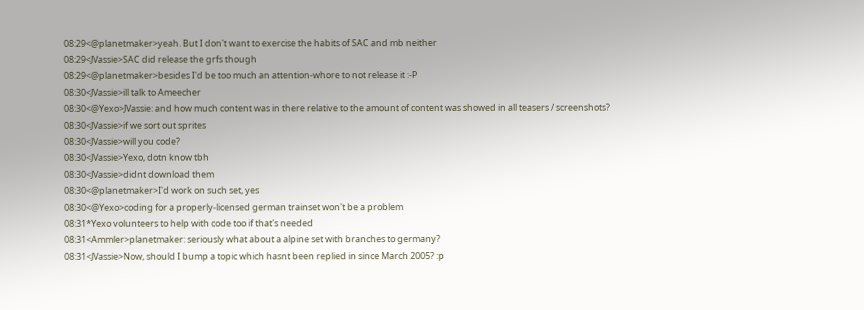08:29<@planetmaker>yeah. But I don't want to exercise the habits of SAC and mb neither
08:29<JVassie>SAC did release the grfs though
08:29<@planetmaker>besides I'd be too much an attention-whore to not release it :-P
08:30<JVassie>ill talk to Ameecher
08:30<@Yexo>JVassie: and how much content was in there relative to the amount of content was showed in all teasers / screenshots?
08:30<JVassie>if we sort out sprites
08:30<JVassie>will you code?
08:30<JVassie>Yexo, dotn know tbh
08:30<JVassie>didnt download them
08:30<@planetmaker>I'd work on such set, yes
08:30<@Yexo>coding for a properly-licensed german trainset won't be a problem
08:31*Yexo volunteers to help with code too if that's needed
08:31<Ammler>planetmaker: seriously what about a alpine set with branches to germany?
08:31<JVassie>Now, should I bump a topic which hasnt been replied in since March 2005? :p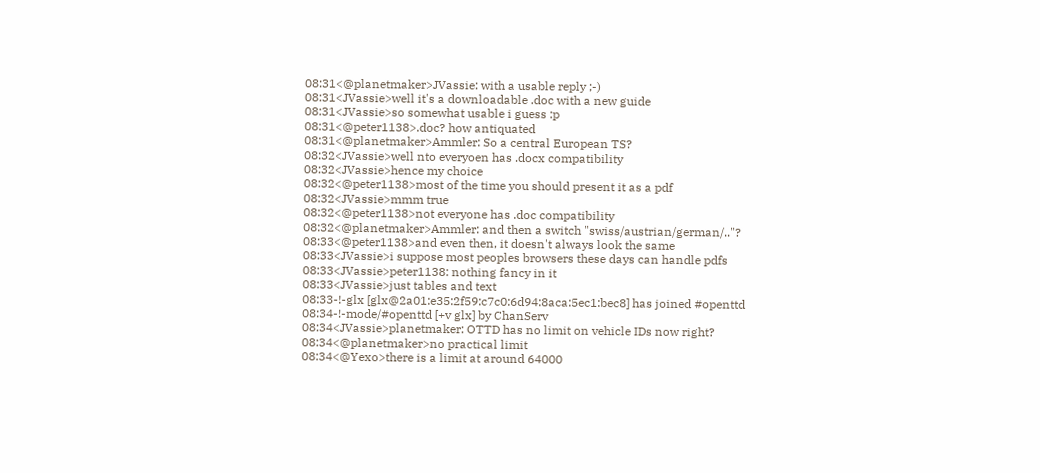08:31<@planetmaker>JVassie: with a usable reply ;-)
08:31<JVassie>well it's a downloadable .doc with a new guide
08:31<JVassie>so somewhat usable i guess :p
08:31<@peter1138>.doc? how antiquated
08:31<@planetmaker>Ammler: So a central European TS?
08:32<JVassie>well nto everyoen has .docx compatibility
08:32<JVassie>hence my choice
08:32<@peter1138>most of the time you should present it as a pdf
08:32<JVassie>mmm true
08:32<@peter1138>not everyone has .doc compatibility
08:32<@planetmaker>Ammler: and then a switch "swiss/austrian/german/.."?
08:33<@peter1138>and even then, it doesn't always look the same
08:33<JVassie>i suppose most peoples browsers these days can handle pdfs
08:33<JVassie>peter1138: nothing fancy in it
08:33<JVassie>just tables and text
08:33-!-glx [glx@2a01:e35:2f59:c7c0:6d94:8aca:5ec1:bec8] has joined #openttd
08:34-!-mode/#openttd [+v glx] by ChanServ
08:34<JVassie>planetmaker: OTTD has no limit on vehicle IDs now right?
08:34<@planetmaker>no practical limit
08:34<@Yexo>there is a limit at around 64000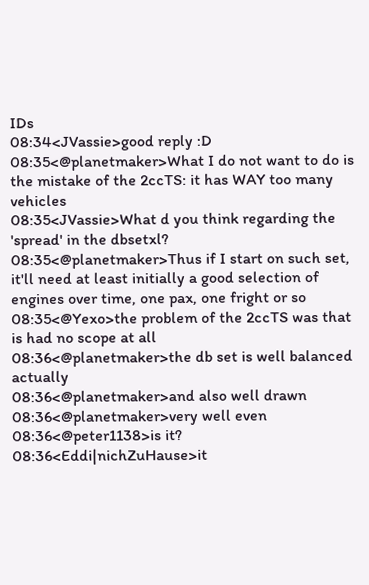IDs
08:34<JVassie>good reply :D
08:35<@planetmaker>What I do not want to do is the mistake of the 2ccTS: it has WAY too many vehicles
08:35<JVassie>What d you think regarding the 'spread' in the dbsetxl?
08:35<@planetmaker>Thus if I start on such set, it'll need at least initially a good selection of engines over time, one pax, one fright or so
08:35<@Yexo>the problem of the 2ccTS was that is had no scope at all
08:36<@planetmaker>the db set is well balanced actually
08:36<@planetmaker>and also well drawn
08:36<@planetmaker>very well even
08:36<@peter1138>is it?
08:36<Eddi|nichZuHause>it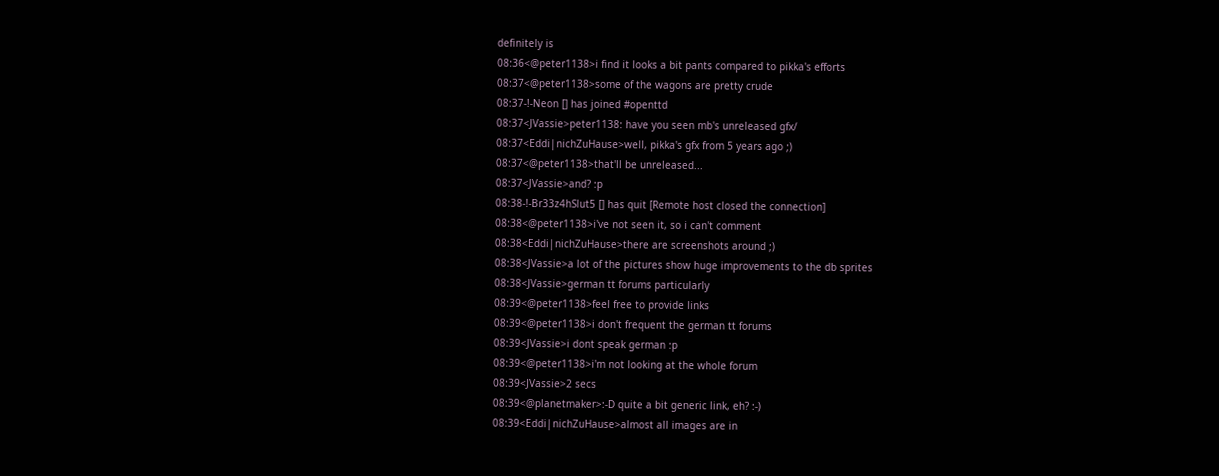definitely is
08:36<@peter1138>i find it looks a bit pants compared to pikka's efforts
08:37<@peter1138>some of the wagons are pretty crude
08:37-!-Neon [] has joined #openttd
08:37<JVassie>peter1138: have you seen mb's unreleased gfx/
08:37<Eddi|nichZuHause>well, pikka's gfx from 5 years ago ;)
08:37<@peter1138>that'll be unreleased...
08:37<JVassie>and? :p
08:38-!-Br33z4hSlut5 [] has quit [Remote host closed the connection]
08:38<@peter1138>i've not seen it, so i can't comment
08:38<Eddi|nichZuHause>there are screenshots around ;)
08:38<JVassie>a lot of the pictures show huge improvements to the db sprites
08:38<JVassie>german tt forums particularly
08:39<@peter1138>feel free to provide links
08:39<@peter1138>i don't frequent the german tt forums
08:39<JVassie>i dont speak german :p
08:39<@peter1138>i'm not looking at the whole forum
08:39<JVassie>2 secs
08:39<@planetmaker>:-D quite a bit generic link, eh? :-)
08:39<Eddi|nichZuHause>almost all images are in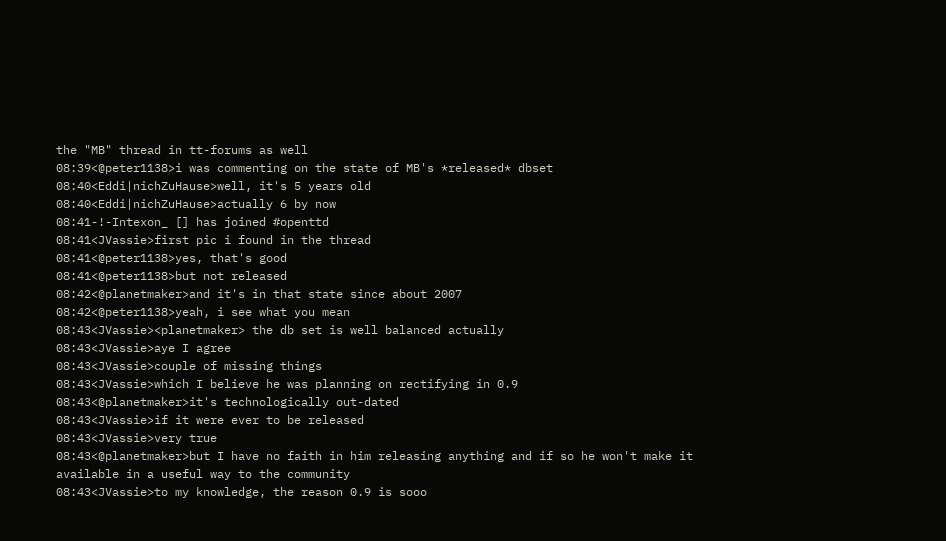the "MB" thread in tt-forums as well
08:39<@peter1138>i was commenting on the state of MB's *released* dbset
08:40<Eddi|nichZuHause>well, it's 5 years old
08:40<Eddi|nichZuHause>actually 6 by now
08:41-!-Intexon_ [] has joined #openttd
08:41<JVassie>first pic i found in the thread
08:41<@peter1138>yes, that's good
08:41<@peter1138>but not released
08:42<@planetmaker>and it's in that state since about 2007
08:42<@peter1138>yeah, i see what you mean
08:43<JVassie><planetmaker> the db set is well balanced actually
08:43<JVassie>aye I agree
08:43<JVassie>couple of missing things
08:43<JVassie>which I believe he was planning on rectifying in 0.9
08:43<@planetmaker>it's technologically out-dated
08:43<JVassie>if it were ever to be released
08:43<JVassie>very true
08:43<@planetmaker>but I have no faith in him releasing anything and if so he won't make it available in a useful way to the community
08:43<JVassie>to my knowledge, the reason 0.9 is sooo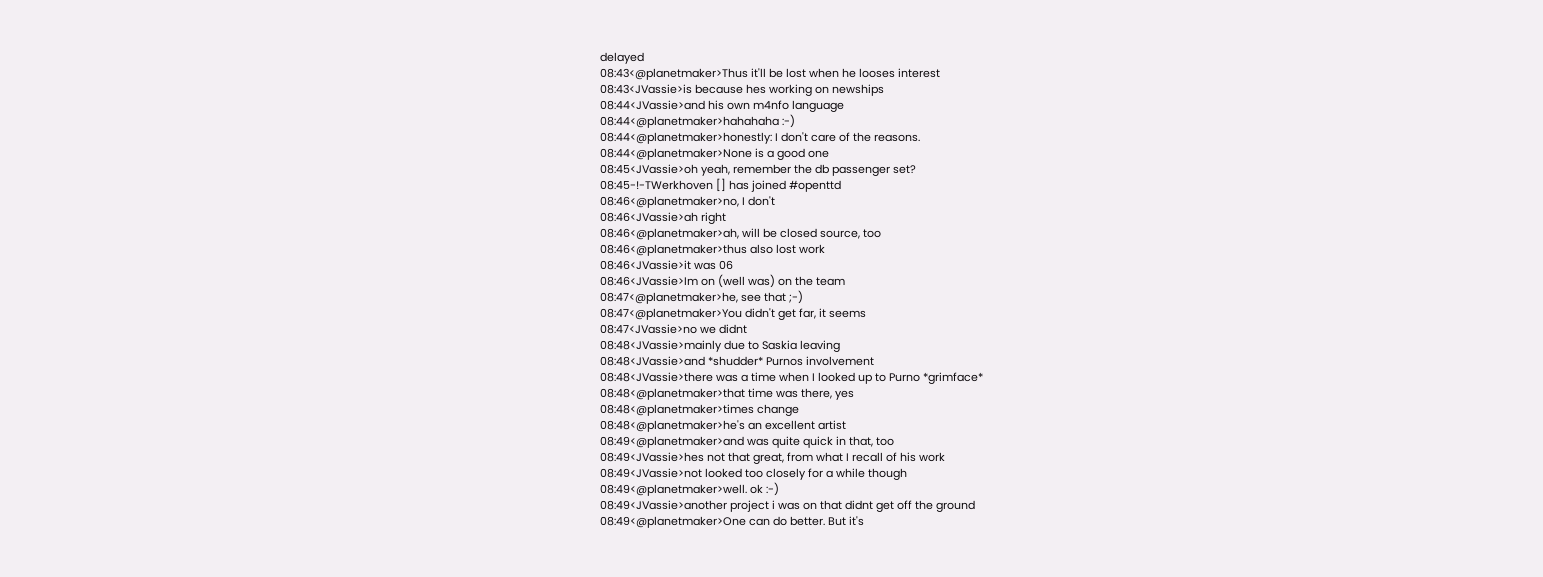delayed
08:43<@planetmaker>Thus it'll be lost when he looses interest
08:43<JVassie>is because hes working on newships
08:44<JVassie>and his own m4nfo language
08:44<@planetmaker>hahahaha :-)
08:44<@planetmaker>honestly: I don't care of the reasons.
08:44<@planetmaker>None is a good one
08:45<JVassie>oh yeah, remember the db passenger set?
08:45-!-TWerkhoven [] has joined #openttd
08:46<@planetmaker>no, I don't
08:46<JVassie>ah right
08:46<@planetmaker>ah, will be closed source, too
08:46<@planetmaker>thus also lost work
08:46<JVassie>it was 06
08:46<JVassie>Im on (well was) on the team
08:47<@planetmaker>he, see that ;-)
08:47<@planetmaker>You didn't get far, it seems
08:47<JVassie>no we didnt
08:48<JVassie>mainly due to Saskia leaving
08:48<JVassie>and *shudder* Purnos involvement
08:48<JVassie>there was a time when I looked up to Purno *grimface*
08:48<@planetmaker>that time was there, yes
08:48<@planetmaker>times change
08:48<@planetmaker>he's an excellent artist
08:49<@planetmaker>and was quite quick in that, too
08:49<JVassie>hes not that great, from what I recall of his work
08:49<JVassie>not looked too closely for a while though
08:49<@planetmaker>well. ok :-)
08:49<JVassie>another project i was on that didnt get off the ground
08:49<@planetmaker>One can do better. But it's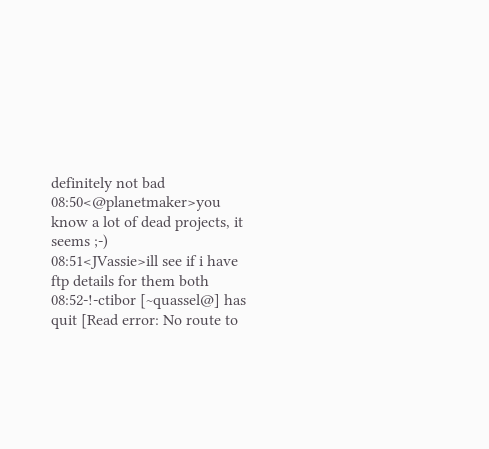definitely not bad
08:50<@planetmaker>you know a lot of dead projects, it seems ;-)
08:51<JVassie>ill see if i have ftp details for them both
08:52-!-ctibor [~quassel@] has quit [Read error: No route to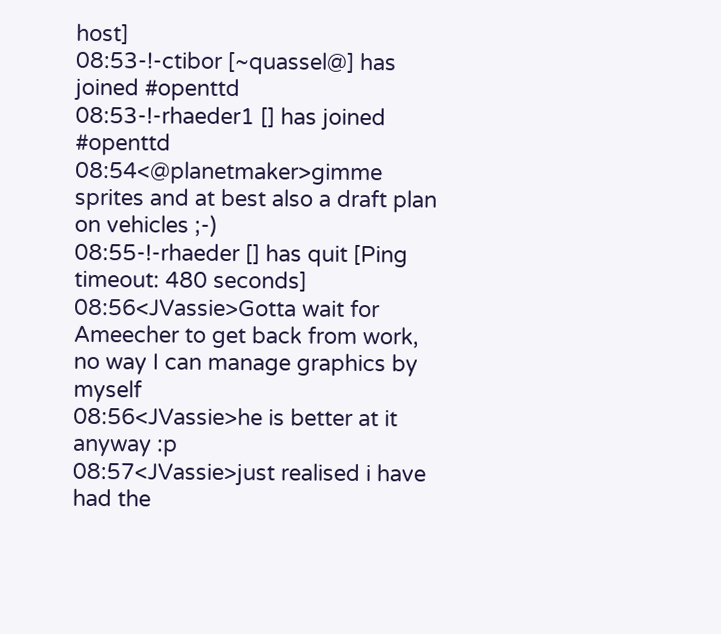host]
08:53-!-ctibor [~quassel@] has joined #openttd
08:53-!-rhaeder1 [] has joined #openttd
08:54<@planetmaker>gimme sprites and at best also a draft plan on vehicles ;-)
08:55-!-rhaeder [] has quit [Ping timeout: 480 seconds]
08:56<JVassie>Gotta wait for Ameecher to get back from work, no way I can manage graphics by myself
08:56<JVassie>he is better at it anyway :p
08:57<JVassie>just realised i have had the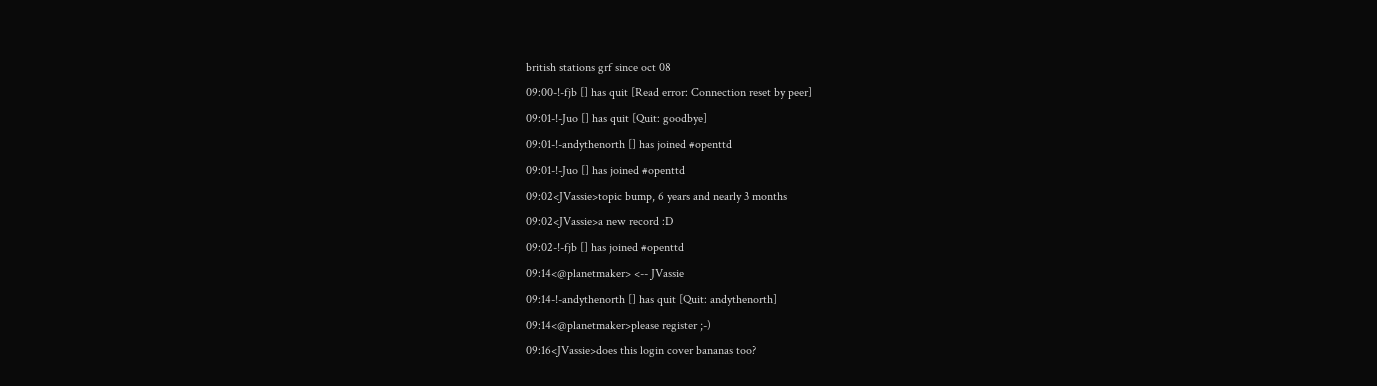british stations grf since oct 08
09:00-!-fjb [] has quit [Read error: Connection reset by peer]
09:01-!-Juo [] has quit [Quit: goodbye]
09:01-!-andythenorth [] has joined #openttd
09:01-!-Juo [] has joined #openttd
09:02<JVassie>topic bump, 6 years and nearly 3 months
09:02<JVassie>a new record :D
09:02-!-fjb [] has joined #openttd
09:14<@planetmaker> <-- JVassie
09:14-!-andythenorth [] has quit [Quit: andythenorth]
09:14<@planetmaker>please register ;-)
09:16<JVassie>does this login cover bananas too?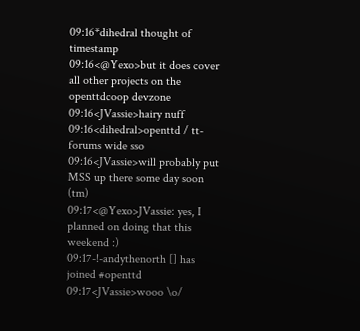09:16*dihedral thought of timestamp
09:16<@Yexo>but it does cover all other projects on the openttdcoop devzone
09:16<JVassie>hairy nuff
09:16<dihedral>openttd / tt-forums wide sso
09:16<JVassie>will probably put MSS up there some day soon (tm)
09:17<@Yexo>JVassie: yes, I planned on doing that this weekend :)
09:17-!-andythenorth [] has joined #openttd
09:17<JVassie>wooo \o/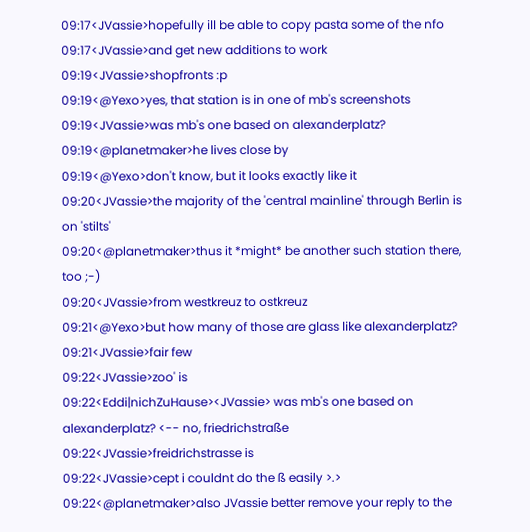09:17<JVassie>hopefully ill be able to copy pasta some of the nfo
09:17<JVassie>and get new additions to work
09:19<JVassie>shopfronts :p
09:19<@Yexo>yes, that station is in one of mb's screenshots
09:19<JVassie>was mb's one based on alexanderplatz?
09:19<@planetmaker>he lives close by
09:19<@Yexo>don't know, but it looks exactly like it
09:20<JVassie>the majority of the 'central mainline' through Berlin is on 'stilts'
09:20<@planetmaker>thus it *might* be another such station there, too ;-)
09:20<JVassie>from westkreuz to ostkreuz
09:21<@Yexo>but how many of those are glass like alexanderplatz?
09:21<JVassie>fair few
09:22<JVassie>zoo' is
09:22<Eddi|nichZuHause><JVassie> was mb's one based on alexanderplatz? <-- no, friedrichstraße
09:22<JVassie>freidrichstrasse is
09:22<JVassie>cept i couldnt do the ß easily >.>
09:22<@planetmaker>also JVassie better remove your reply to the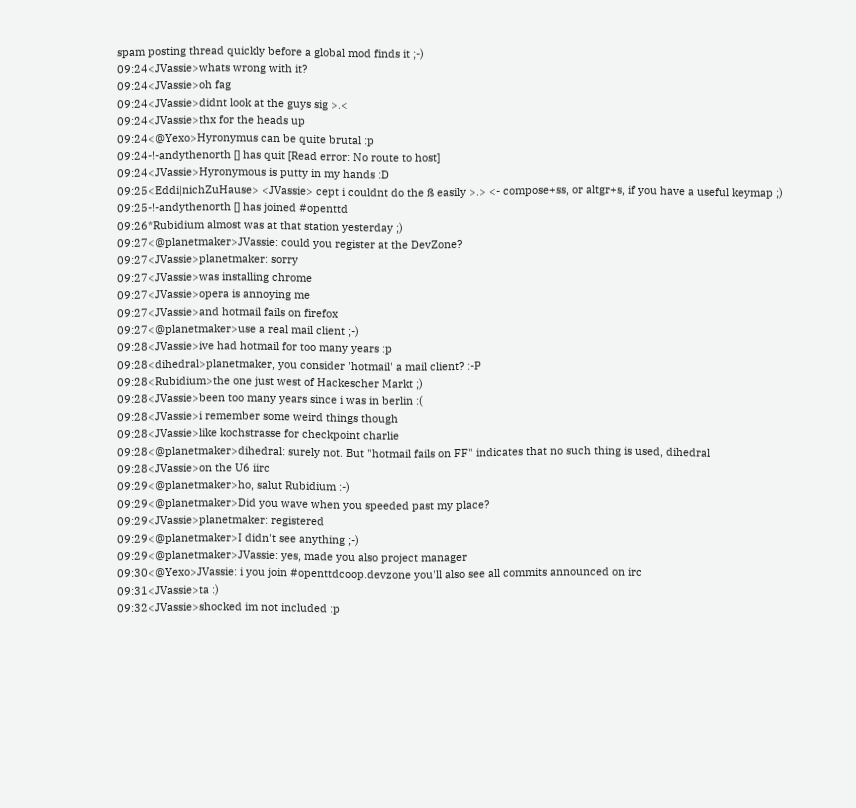spam posting thread quickly before a global mod finds it ;-)
09:24<JVassie>whats wrong with it?
09:24<JVassie>oh fag
09:24<JVassie>didnt look at the guys sig >.<
09:24<JVassie>thx for the heads up
09:24<@Yexo>Hyronymus can be quite brutal :p
09:24-!-andythenorth [] has quit [Read error: No route to host]
09:24<JVassie>Hyronymous is putty in my hands :D
09:25<Eddi|nichZuHause> <JVassie> cept i couldnt do the ß easily >.> <- compose+ss, or altgr+s, if you have a useful keymap ;)
09:25-!-andythenorth [] has joined #openttd
09:26*Rubidium almost was at that station yesterday ;)
09:27<@planetmaker>JVassie: could you register at the DevZone?
09:27<JVassie>planetmaker: sorry
09:27<JVassie>was installing chrome
09:27<JVassie>opera is annoying me
09:27<JVassie>and hotmail fails on firefox
09:27<@planetmaker>use a real mail client ;-)
09:28<JVassie>ive had hotmail for too many years :p
09:28<dihedral>planetmaker, you consider 'hotmail' a mail client? :-P
09:28<Rubidium>the one just west of Hackescher Markt ;)
09:28<JVassie>been too many years since i was in berlin :(
09:28<JVassie>i remember some weird things though
09:28<JVassie>like kochstrasse for checkpoint charlie
09:28<@planetmaker>dihedral: surely not. But "hotmail fails on FF" indicates that no such thing is used, dihedral
09:28<JVassie>on the U6 iirc
09:29<@planetmaker>ho, salut Rubidium :-)
09:29<@planetmaker>Did you wave when you speeded past my place?
09:29<JVassie>planetmaker: registered
09:29<@planetmaker>I didn't see anything ;-)
09:29<@planetmaker>JVassie: yes, made you also project manager
09:30<@Yexo>JVassie: i you join #openttdcoop.devzone you'll also see all commits announced on irc
09:31<JVassie>ta :)
09:32<JVassie>shocked im not included :p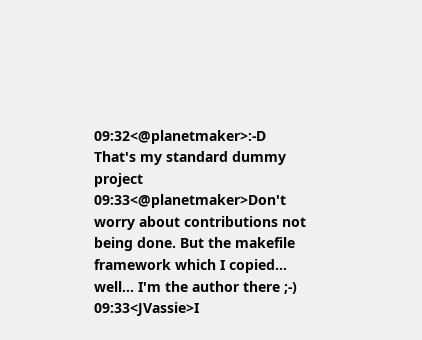09:32<@planetmaker>:-D That's my standard dummy project
09:33<@planetmaker>Don't worry about contributions not being done. But the makefile framework which I copied... well... I'm the author there ;-)
09:33<JVassie>I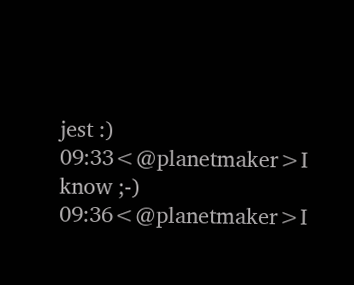jest :)
09:33<@planetmaker>I know ;-)
09:36<@planetmaker>I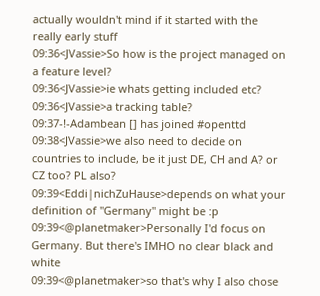actually wouldn't mind if it started with the really early stuff
09:36<JVassie>So how is the project managed on a feature level?
09:36<JVassie>ie whats getting included etc?
09:36<JVassie>a tracking table?
09:37-!-Adambean [] has joined #openttd
09:38<JVassie>we also need to decide on countries to include, be it just DE, CH and A? or CZ too? PL also?
09:39<Eddi|nichZuHause>depends on what your definition of "Germany" might be :p
09:39<@planetmaker>Personally I'd focus on Germany. But there's IMHO no clear black and white
09:39<@planetmaker>so that's why I also chose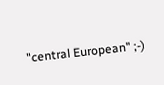"central European" ;-)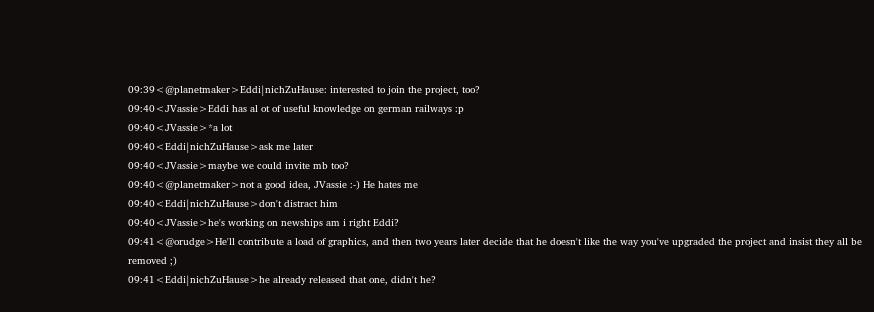09:39<@planetmaker>Eddi|nichZuHause: interested to join the project, too?
09:40<JVassie>Eddi has al ot of useful knowledge on german railways :p
09:40<JVassie>*a lot
09:40<Eddi|nichZuHause>ask me later
09:40<JVassie>maybe we could invite mb too?
09:40<@planetmaker>not a good idea, JVassie :-) He hates me
09:40<Eddi|nichZuHause>don't distract him
09:40<JVassie>he's working on newships am i right Eddi?
09:41<@orudge>He'll contribute a load of graphics, and then two years later decide that he doesn't like the way you've upgraded the project and insist they all be removed ;)
09:41<Eddi|nichZuHause>he already released that one, didn't he?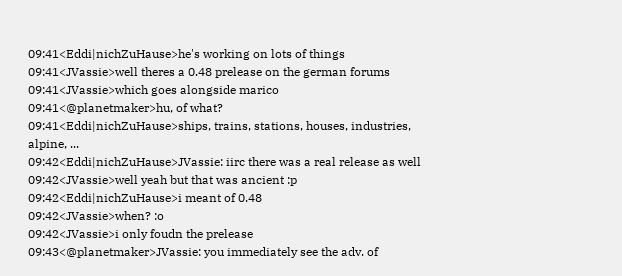09:41<Eddi|nichZuHause>he's working on lots of things
09:41<JVassie>well theres a 0.48 prelease on the german forums
09:41<JVassie>which goes alongside marico
09:41<@planetmaker>hu, of what?
09:41<Eddi|nichZuHause>ships, trains, stations, houses, industries, alpine, ...
09:42<Eddi|nichZuHause>JVassie: iirc there was a real release as well
09:42<JVassie>well yeah but that was ancient :p
09:42<Eddi|nichZuHause>i meant of 0.48
09:42<JVassie>when? :o
09:42<JVassie>i only foudn the prelease
09:43<@planetmaker>JVassie: you immediately see the adv. of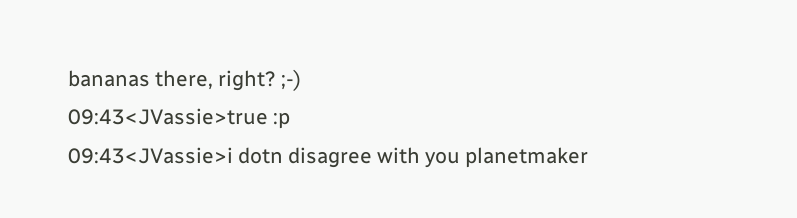bananas there, right? ;-)
09:43<JVassie>true :p
09:43<JVassie>i dotn disagree with you planetmaker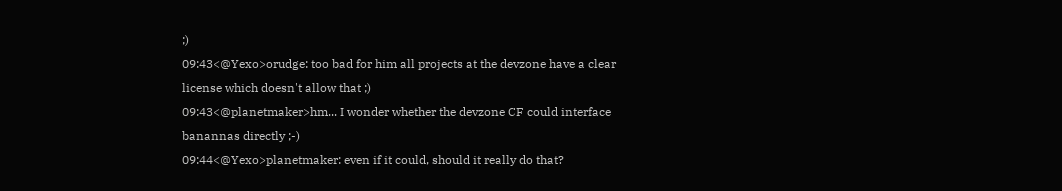;)
09:43<@Yexo>orudge: too bad for him all projects at the devzone have a clear license which doesn't allow that ;)
09:43<@planetmaker>hm... I wonder whether the devzone CF could interface banannas directly ;-)
09:44<@Yexo>planetmaker: even if it could, should it really do that?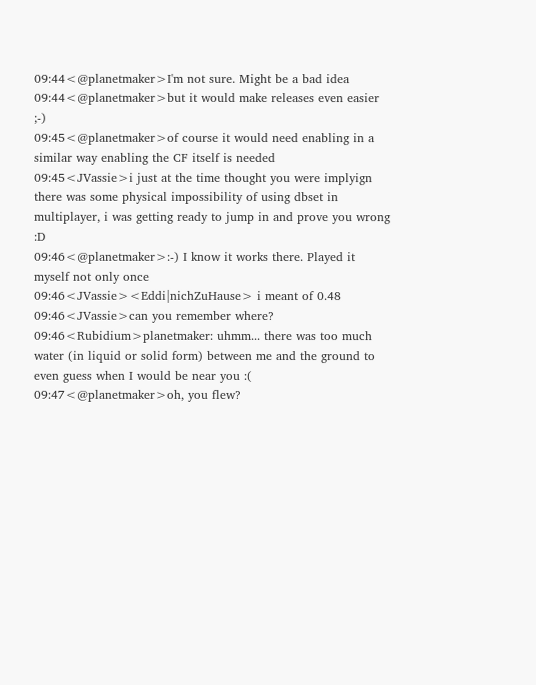09:44<@planetmaker>I'm not sure. Might be a bad idea
09:44<@planetmaker>but it would make releases even easier ;-)
09:45<@planetmaker>of course it would need enabling in a similar way enabling the CF itself is needed
09:45<JVassie>i just at the time thought you were implyign there was some physical impossibility of using dbset in multiplayer, i was getting ready to jump in and prove you wrong :D
09:46<@planetmaker>:-) I know it works there. Played it myself not only once
09:46<JVassie><Eddi|nichZuHause> i meant of 0.48
09:46<JVassie>can you remember where?
09:46<Rubidium>planetmaker: uhmm... there was too much water (in liquid or solid form) between me and the ground to even guess when I would be near you :(
09:47<@planetmaker>oh, you flew?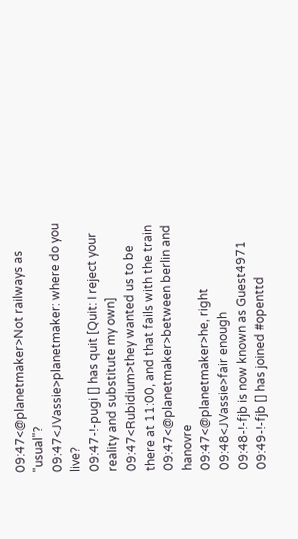09:47<@planetmaker>Not railways as "usual"?
09:47<JVassie>planetmaker: where do you live?
09:47-!-pugi [] has quit [Quit: I reject your reality and substitute my own]
09:47<Rubidium>they wanted us to be there at 11:00, and that fails with the train
09:47<@planetmaker>between berlin and hanovre
09:47<@planetmaker>he, right
09:48<JVassie>fair enough
09:48-!-fjb is now known as Guest4971
09:49-!-fjb [] has joined #openttd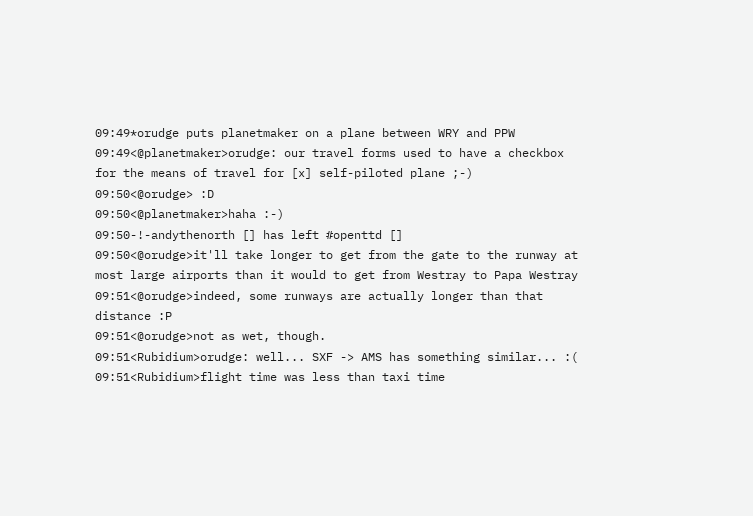09:49*orudge puts planetmaker on a plane between WRY and PPW
09:49<@planetmaker>orudge: our travel forms used to have a checkbox for the means of travel for [x] self-piloted plane ;-)
09:50<@orudge> :D
09:50<@planetmaker>haha :-)
09:50-!-andythenorth [] has left #openttd []
09:50<@orudge>it'll take longer to get from the gate to the runway at most large airports than it would to get from Westray to Papa Westray
09:51<@orudge>indeed, some runways are actually longer than that distance :P
09:51<@orudge>not as wet, though.
09:51<Rubidium>orudge: well... SXF -> AMS has something similar... :(
09:51<Rubidium>flight time was less than taxi time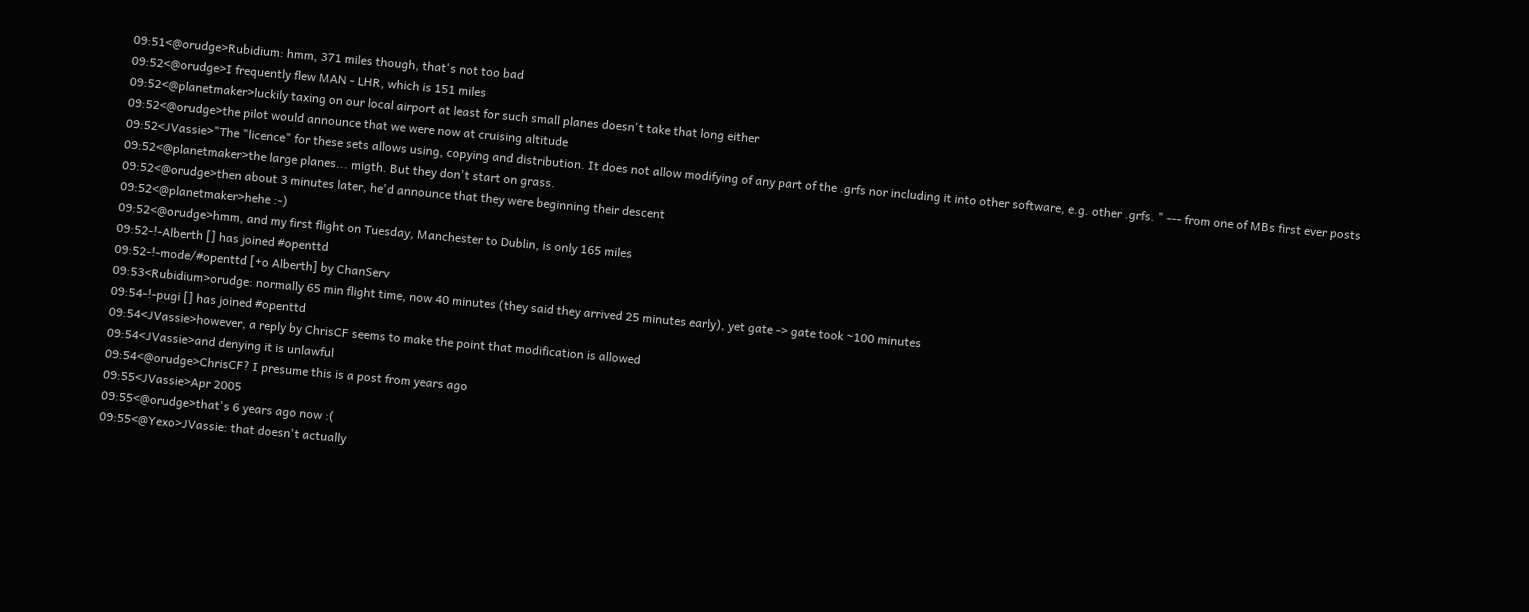09:51<@orudge>Rubidium: hmm, 371 miles though, that's not too bad
09:52<@orudge>I frequently flew MAN - LHR, which is 151 miles
09:52<@planetmaker>luckily taxing on our local airport at least for such small planes doesn't take that long either
09:52<@orudge>the pilot would announce that we were now at cruising altitude
09:52<JVassie>"The "licence" for these sets allows using, copying and distribution. It does not allow modifying of any part of the .grfs nor including it into other software, e.g. other .grfs. " --- from one of MBs first ever posts
09:52<@planetmaker>the large planes... migth. But they don't start on grass.
09:52<@orudge>then about 3 minutes later, he'd announce that they were beginning their descent
09:52<@planetmaker>hehe :-)
09:52<@orudge>hmm, and my first flight on Tuesday, Manchester to Dublin, is only 165 miles
09:52-!-Alberth [] has joined #openttd
09:52-!-mode/#openttd [+o Alberth] by ChanServ
09:53<Rubidium>orudge: normally 65 min flight time, now 40 minutes (they said they arrived 25 minutes early), yet gate -> gate took ~100 minutes
09:54-!-pugi [] has joined #openttd
09:54<JVassie>however, a reply by ChrisCF seems to make the point that modification is allowed
09:54<JVassie>and denying it is unlawful
09:54<@orudge>ChrisCF? I presume this is a post from years ago
09:55<JVassie>Apr 2005
09:55<@orudge>that's 6 years ago now :(
09:55<@Yexo>JVassie: that doesn't actually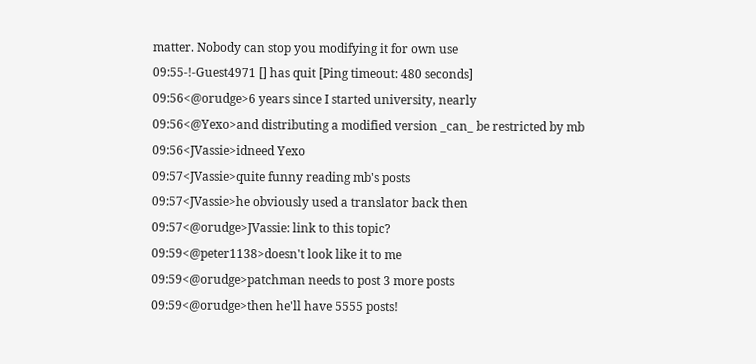matter. Nobody can stop you modifying it for own use
09:55-!-Guest4971 [] has quit [Ping timeout: 480 seconds]
09:56<@orudge>6 years since I started university, nearly
09:56<@Yexo>and distributing a modified version _can_ be restricted by mb
09:56<JVassie>idneed Yexo
09:57<JVassie>quite funny reading mb's posts
09:57<JVassie>he obviously used a translator back then
09:57<@orudge>JVassie: link to this topic?
09:59<@peter1138>doesn't look like it to me
09:59<@orudge>patchman needs to post 3 more posts
09:59<@orudge>then he'll have 5555 posts!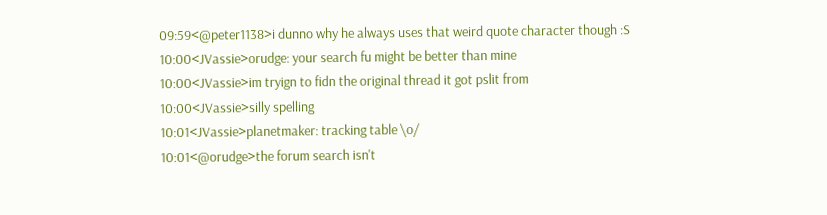09:59<@peter1138>i dunno why he always uses that weird quote character though :S
10:00<JVassie>orudge: your search fu might be better than mine
10:00<JVassie>im tryign to fidn the original thread it got pslit from
10:00<JVassie>silly spelling
10:01<JVassie>planetmaker: tracking table \o/
10:01<@orudge>the forum search isn't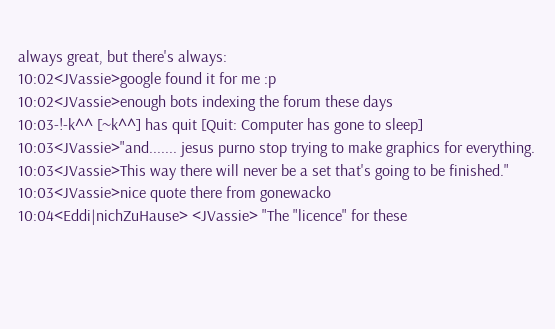always great, but there's always:
10:02<JVassie>google found it for me :p
10:02<JVassie>enough bots indexing the forum these days
10:03-!-k^^ [~k^^] has quit [Quit: Computer has gone to sleep]
10:03<JVassie>"and....... jesus purno stop trying to make graphics for everything.
10:03<JVassie>This way there will never be a set that's going to be finished."
10:03<JVassie>nice quote there from gonewacko
10:04<Eddi|nichZuHause> <JVassie> "The "licence" for these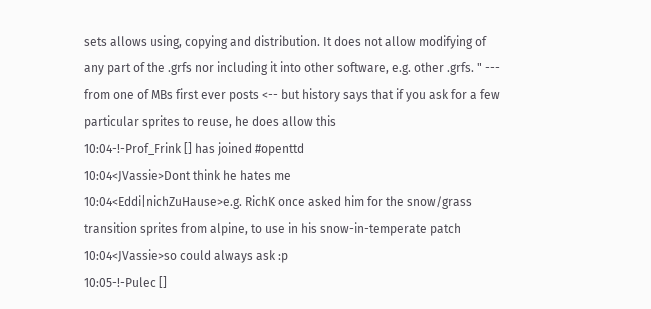sets allows using, copying and distribution. It does not allow modifying of any part of the .grfs nor including it into other software, e.g. other .grfs. " --- from one of MBs first ever posts <-- but history says that if you ask for a few particular sprites to reuse, he does allow this
10:04-!-Prof_Frink [] has joined #openttd
10:04<JVassie>Dont think he hates me
10:04<Eddi|nichZuHause>e.g. RichK once asked him for the snow/grass transition sprites from alpine, to use in his snow-in-temperate patch
10:04<JVassie>so could always ask :p
10:05-!-Pulec []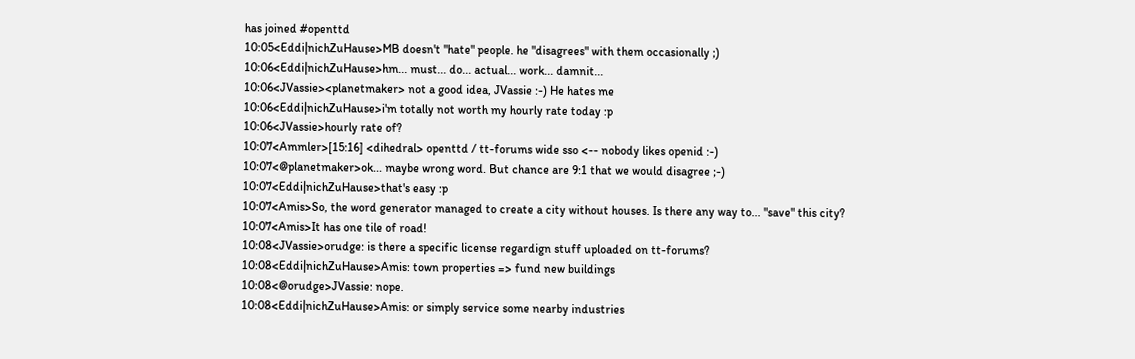has joined #openttd
10:05<Eddi|nichZuHause>MB doesn't "hate" people. he "disagrees" with them occasionally ;)
10:06<Eddi|nichZuHause>hm... must... do... actual... work... damnit...
10:06<JVassie><planetmaker> not a good idea, JVassie :-) He hates me
10:06<Eddi|nichZuHause>i'm totally not worth my hourly rate today :p
10:06<JVassie>hourly rate of?
10:07<Ammler>[15:16] <dihedral> openttd / tt-forums wide sso <-- nobody likes openid :-)
10:07<@planetmaker>ok... maybe wrong word. But chance are 9:1 that we would disagree ;-)
10:07<Eddi|nichZuHause>that's easy :p
10:07<Amis>So, the word generator managed to create a city without houses. Is there any way to... "save" this city?
10:07<Amis>It has one tile of road!
10:08<JVassie>orudge: is there a specific license regardign stuff uploaded on tt-forums?
10:08<Eddi|nichZuHause>Amis: town properties => fund new buildings
10:08<@orudge>JVassie: nope.
10:08<Eddi|nichZuHause>Amis: or simply service some nearby industries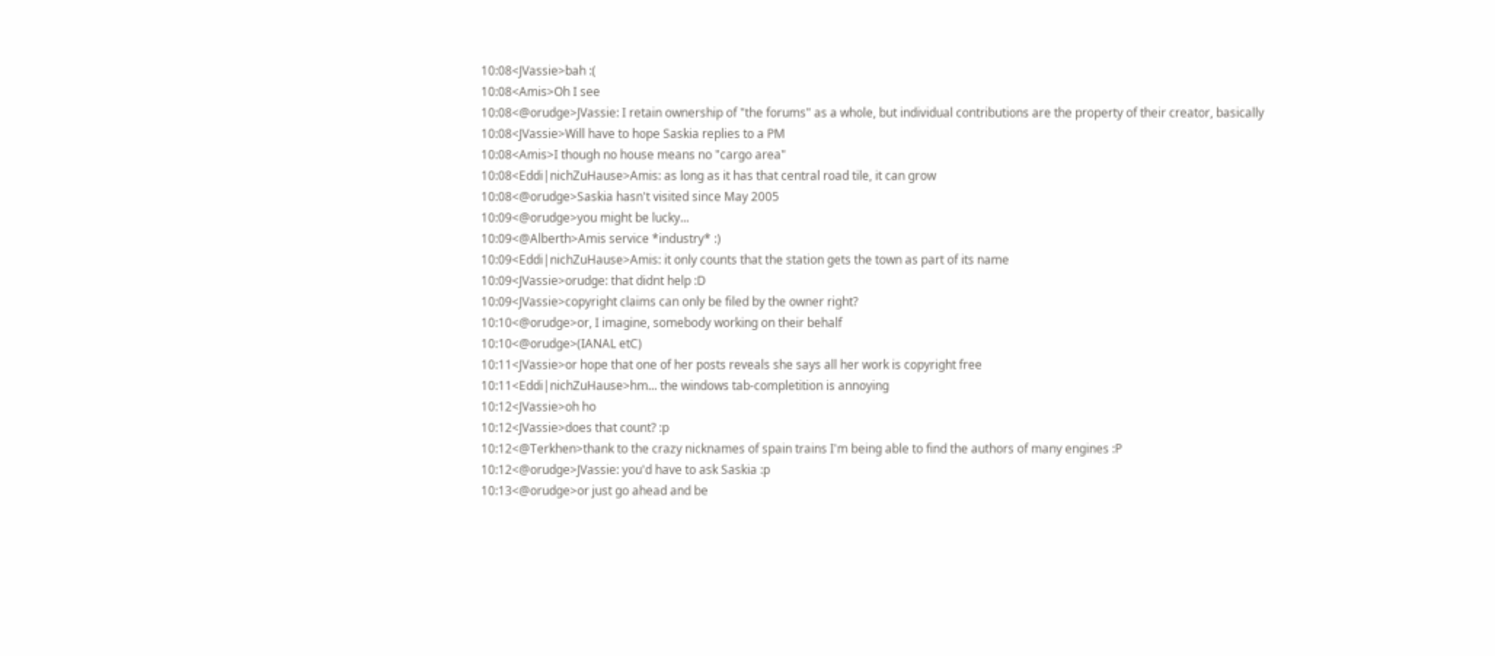10:08<JVassie>bah :(
10:08<Amis>Oh I see
10:08<@orudge>JVassie: I retain ownership of "the forums" as a whole, but individual contributions are the property of their creator, basically
10:08<JVassie>Will have to hope Saskia replies to a PM
10:08<Amis>I though no house means no "cargo area"
10:08<Eddi|nichZuHause>Amis: as long as it has that central road tile, it can grow
10:08<@orudge>Saskia hasn't visited since May 2005
10:09<@orudge>you might be lucky...
10:09<@Alberth>Amis service *industry* :)
10:09<Eddi|nichZuHause>Amis: it only counts that the station gets the town as part of its name
10:09<JVassie>orudge: that didnt help :D
10:09<JVassie>copyright claims can only be filed by the owner right?
10:10<@orudge>or, I imagine, somebody working on their behalf
10:10<@orudge>(IANAL etC)
10:11<JVassie>or hope that one of her posts reveals she says all her work is copyright free
10:11<Eddi|nichZuHause>hm... the windows tab-completition is annoying
10:12<JVassie>oh ho
10:12<JVassie>does that count? :p
10:12<@Terkhen>thank to the crazy nicknames of spain trains I'm being able to find the authors of many engines :P
10:12<@orudge>JVassie: you'd have to ask Saskia :p
10:13<@orudge>or just go ahead and be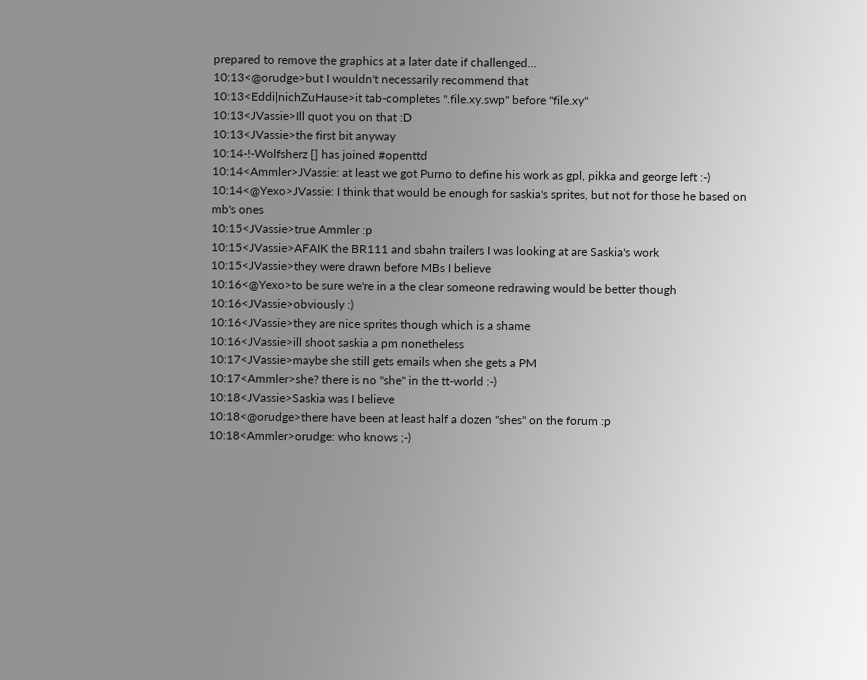prepared to remove the graphics at a later date if challenged...
10:13<@orudge>but I wouldn't necessarily recommend that
10:13<Eddi|nichZuHause>it tab-completes ".file.xy.swp" before "file.xy"
10:13<JVassie>Ill quot you on that :D
10:13<JVassie>the first bit anyway
10:14-!-Wolfsherz [] has joined #openttd
10:14<Ammler>JVassie: at least we got Purno to define his work as gpl, pikka and george left :-)
10:14<@Yexo>JVassie: I think that would be enough for saskia's sprites, but not for those he based on mb's ones
10:15<JVassie>true Ammler :p
10:15<JVassie>AFAIK the BR111 and sbahn trailers I was looking at are Saskia's work
10:15<JVassie>they were drawn before MBs I believe
10:16<@Yexo>to be sure we're in a the clear someone redrawing would be better though
10:16<JVassie>obviously :)
10:16<JVassie>they are nice sprites though which is a shame
10:16<JVassie>ill shoot saskia a pm nonetheless
10:17<JVassie>maybe she still gets emails when she gets a PM
10:17<Ammler>she? there is no "she" in the tt-world :-)
10:18<JVassie>Saskia was I believe
10:18<@orudge>there have been at least half a dozen "shes" on the forum :p
10:18<Ammler>orudge: who knows ;-)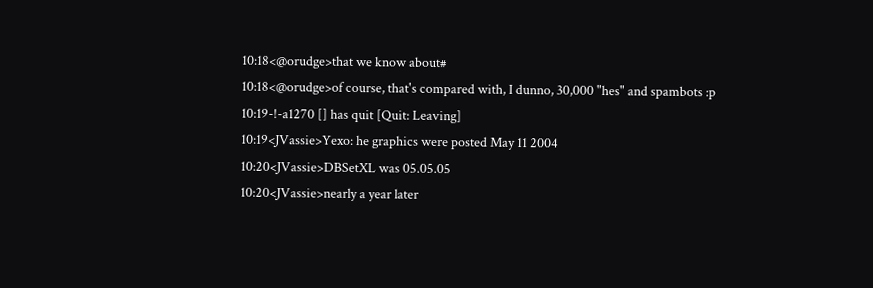10:18<@orudge>that we know about#
10:18<@orudge>of course, that's compared with, I dunno, 30,000 "hes" and spambots :p
10:19-!-a1270 [] has quit [Quit: Leaving]
10:19<JVassie>Yexo: he graphics were posted May 11 2004
10:20<JVassie>DBSetXL was 05.05.05
10:20<JVassie>nearly a year later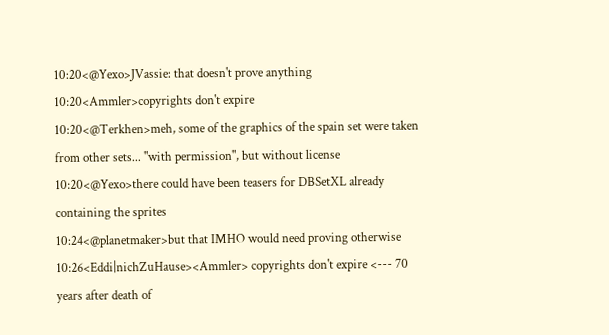10:20<@Yexo>JVassie: that doesn't prove anything
10:20<Ammler>copyrights don't expire
10:20<@Terkhen>meh, some of the graphics of the spain set were taken from other sets... "with permission", but without license
10:20<@Yexo>there could have been teasers for DBSetXL already containing the sprites
10:24<@planetmaker>but that IMHO would need proving otherwise
10:26<Eddi|nichZuHause><Ammler> copyrights don't expire <--- 70 years after death of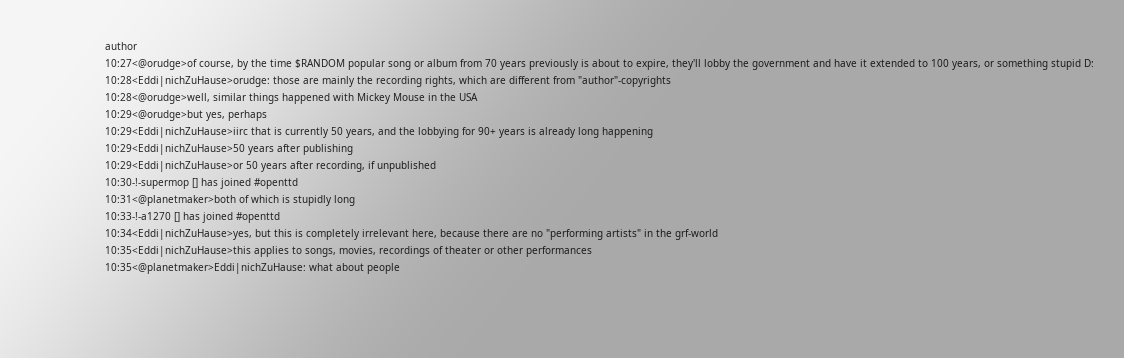author
10:27<@orudge>of course, by the time $RANDOM popular song or album from 70 years previously is about to expire, they'll lobby the government and have it extended to 100 years, or something stupid D:
10:28<Eddi|nichZuHause>orudge: those are mainly the recording rights, which are different from "author"-copyrights
10:28<@orudge>well, similar things happened with Mickey Mouse in the USA
10:29<@orudge>but yes, perhaps
10:29<Eddi|nichZuHause>iirc that is currently 50 years, and the lobbying for 90+ years is already long happening
10:29<Eddi|nichZuHause>50 years after publishing
10:29<Eddi|nichZuHause>or 50 years after recording, if unpublished
10:30-!-supermop [] has joined #openttd
10:31<@planetmaker>both of which is stupidly long
10:33-!-a1270 [] has joined #openttd
10:34<Eddi|nichZuHause>yes, but this is completely irrelevant here, because there are no "performing artists" in the grf-world
10:35<Eddi|nichZuHause>this applies to songs, movies, recordings of theater or other performances
10:35<@planetmaker>Eddi|nichZuHause: what about people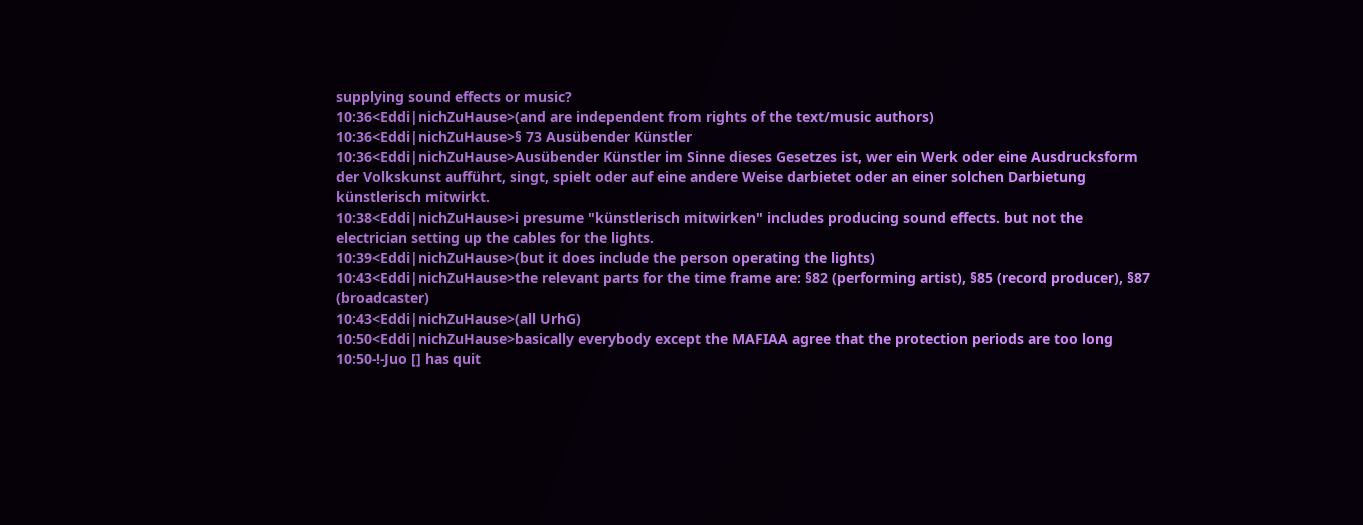supplying sound effects or music?
10:36<Eddi|nichZuHause>(and are independent from rights of the text/music authors)
10:36<Eddi|nichZuHause>§ 73 Ausübender Künstler
10:36<Eddi|nichZuHause>Ausübender Künstler im Sinne dieses Gesetzes ist, wer ein Werk oder eine Ausdrucksform der Volkskunst aufführt, singt, spielt oder auf eine andere Weise darbietet oder an einer solchen Darbietung künstlerisch mitwirkt.
10:38<Eddi|nichZuHause>i presume "künstlerisch mitwirken" includes producing sound effects. but not the electrician setting up the cables for the lights.
10:39<Eddi|nichZuHause>(but it does include the person operating the lights)
10:43<Eddi|nichZuHause>the relevant parts for the time frame are: §82 (performing artist), §85 (record producer), §87 (broadcaster)
10:43<Eddi|nichZuHause>(all UrhG)
10:50<Eddi|nichZuHause>basically everybody except the MAFIAA agree that the protection periods are too long
10:50-!-Juo [] has quit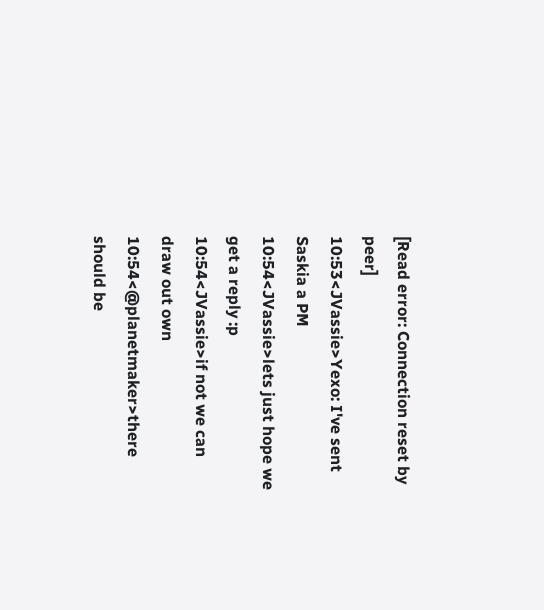[Read error: Connection reset by peer]
10:53<JVassie>Yexo: I've sent Saskia a PM
10:54<JVassie>lets just hope we get a reply :p
10:54<JVassie>if not we can draw out own
10:54<@planetmaker>there should be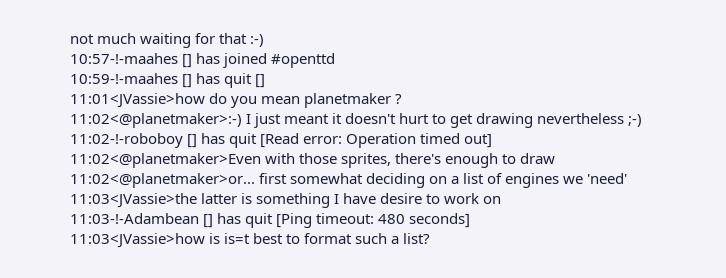not much waiting for that :-)
10:57-!-maahes [] has joined #openttd
10:59-!-maahes [] has quit []
11:01<JVassie>how do you mean planetmaker ?
11:02<@planetmaker>:-) I just meant it doesn't hurt to get drawing nevertheless ;-)
11:02-!-roboboy [] has quit [Read error: Operation timed out]
11:02<@planetmaker>Even with those sprites, there's enough to draw
11:02<@planetmaker>or... first somewhat deciding on a list of engines we 'need'
11:03<JVassie>the latter is something I have desire to work on
11:03-!-Adambean [] has quit [Ping timeout: 480 seconds]
11:03<JVassie>how is is=t best to format such a list?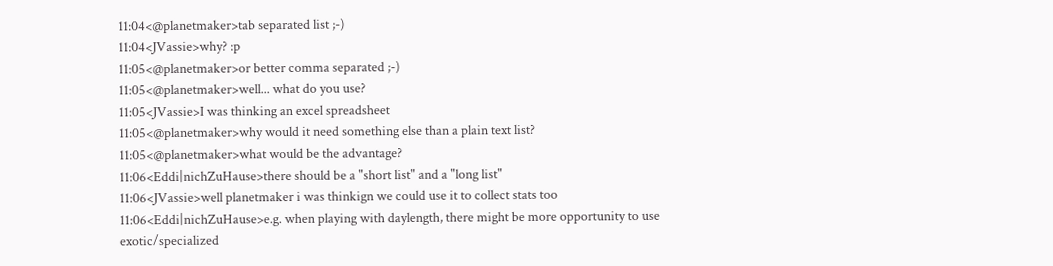11:04<@planetmaker>tab separated list ;-)
11:04<JVassie>why? :p
11:05<@planetmaker>or better comma separated ;-)
11:05<@planetmaker>well... what do you use?
11:05<JVassie>I was thinking an excel spreadsheet
11:05<@planetmaker>why would it need something else than a plain text list?
11:05<@planetmaker>what would be the advantage?
11:06<Eddi|nichZuHause>there should be a "short list" and a "long list"
11:06<JVassie>well planetmaker i was thinkign we could use it to collect stats too
11:06<Eddi|nichZuHause>e.g. when playing with daylength, there might be more opportunity to use exotic/specialized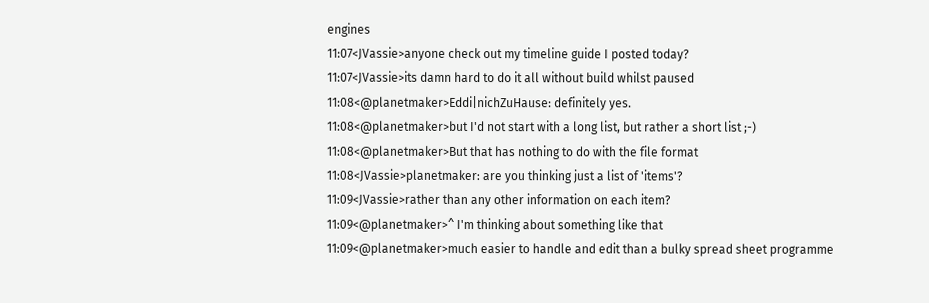engines
11:07<JVassie>anyone check out my timeline guide I posted today?
11:07<JVassie>its damn hard to do it all without build whilst paused
11:08<@planetmaker>Eddi|nichZuHause: definitely yes.
11:08<@planetmaker>but I'd not start with a long list, but rather a short list ;-)
11:08<@planetmaker>But that has nothing to do with the file format
11:08<JVassie>planetmaker: are you thinking just a list of 'items'?
11:09<JVassie>rather than any other information on each item?
11:09<@planetmaker>^ I'm thinking about something like that
11:09<@planetmaker>much easier to handle and edit than a bulky spread sheet programme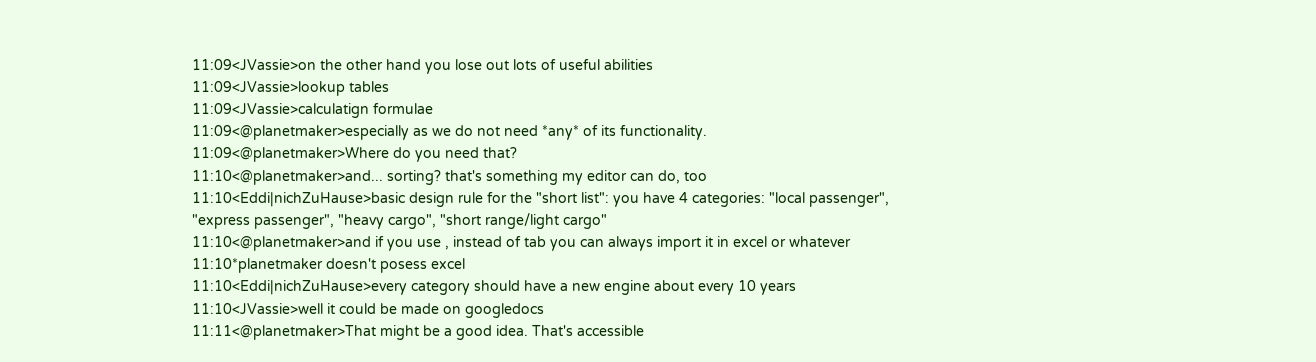11:09<JVassie>on the other hand you lose out lots of useful abilities
11:09<JVassie>lookup tables
11:09<JVassie>calculatign formulae
11:09<@planetmaker>especially as we do not need *any* of its functionality.
11:09<@planetmaker>Where do you need that?
11:10<@planetmaker>and... sorting? that's something my editor can do, too
11:10<Eddi|nichZuHause>basic design rule for the "short list": you have 4 categories: "local passenger", "express passenger", "heavy cargo", "short range/light cargo"
11:10<@planetmaker>and if you use , instead of tab you can always import it in excel or whatever
11:10*planetmaker doesn't posess excel
11:10<Eddi|nichZuHause>every category should have a new engine about every 10 years
11:10<JVassie>well it could be made on googledocs
11:11<@planetmaker>That might be a good idea. That's accessible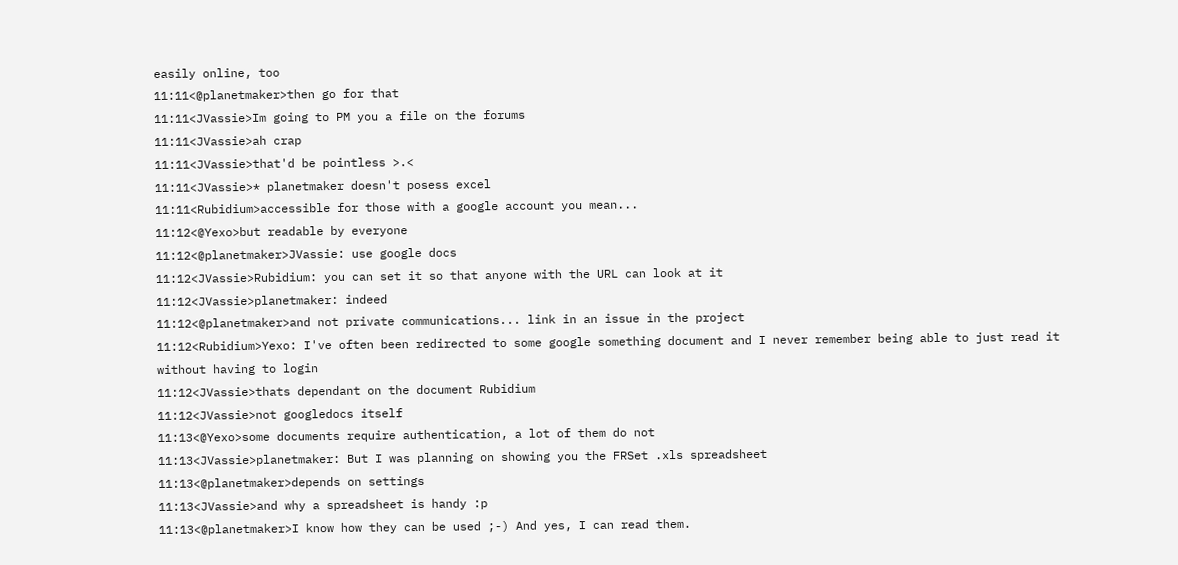easily online, too
11:11<@planetmaker>then go for that
11:11<JVassie>Im going to PM you a file on the forums
11:11<JVassie>ah crap
11:11<JVassie>that'd be pointless >.<
11:11<JVassie>* planetmaker doesn't posess excel
11:11<Rubidium>accessible for those with a google account you mean...
11:12<@Yexo>but readable by everyone
11:12<@planetmaker>JVassie: use google docs
11:12<JVassie>Rubidium: you can set it so that anyone with the URL can look at it
11:12<JVassie>planetmaker: indeed
11:12<@planetmaker>and not private communications... link in an issue in the project
11:12<Rubidium>Yexo: I've often been redirected to some google something document and I never remember being able to just read it without having to login
11:12<JVassie>thats dependant on the document Rubidium
11:12<JVassie>not googledocs itself
11:13<@Yexo>some documents require authentication, a lot of them do not
11:13<JVassie>planetmaker: But I was planning on showing you the FRSet .xls spreadsheet
11:13<@planetmaker>depends on settings
11:13<JVassie>and why a spreadsheet is handy :p
11:13<@planetmaker>I know how they can be used ;-) And yes, I can read them.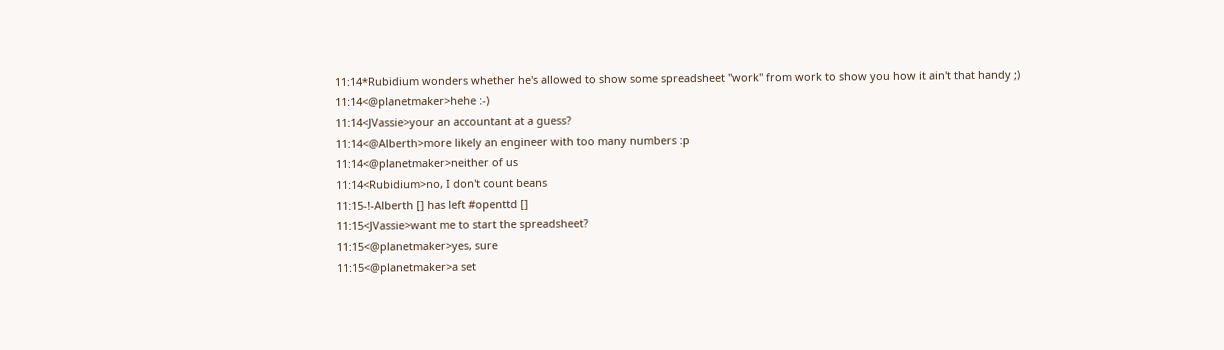11:14*Rubidium wonders whether he's allowed to show some spreadsheet "work" from work to show you how it ain't that handy ;)
11:14<@planetmaker>hehe :-)
11:14<JVassie>your an accountant at a guess?
11:14<@Alberth>more likely an engineer with too many numbers :p
11:14<@planetmaker>neither of us
11:14<Rubidium>no, I don't count beans
11:15-!-Alberth [] has left #openttd []
11:15<JVassie>want me to start the spreadsheet?
11:15<@planetmaker>yes, sure
11:15<@planetmaker>a set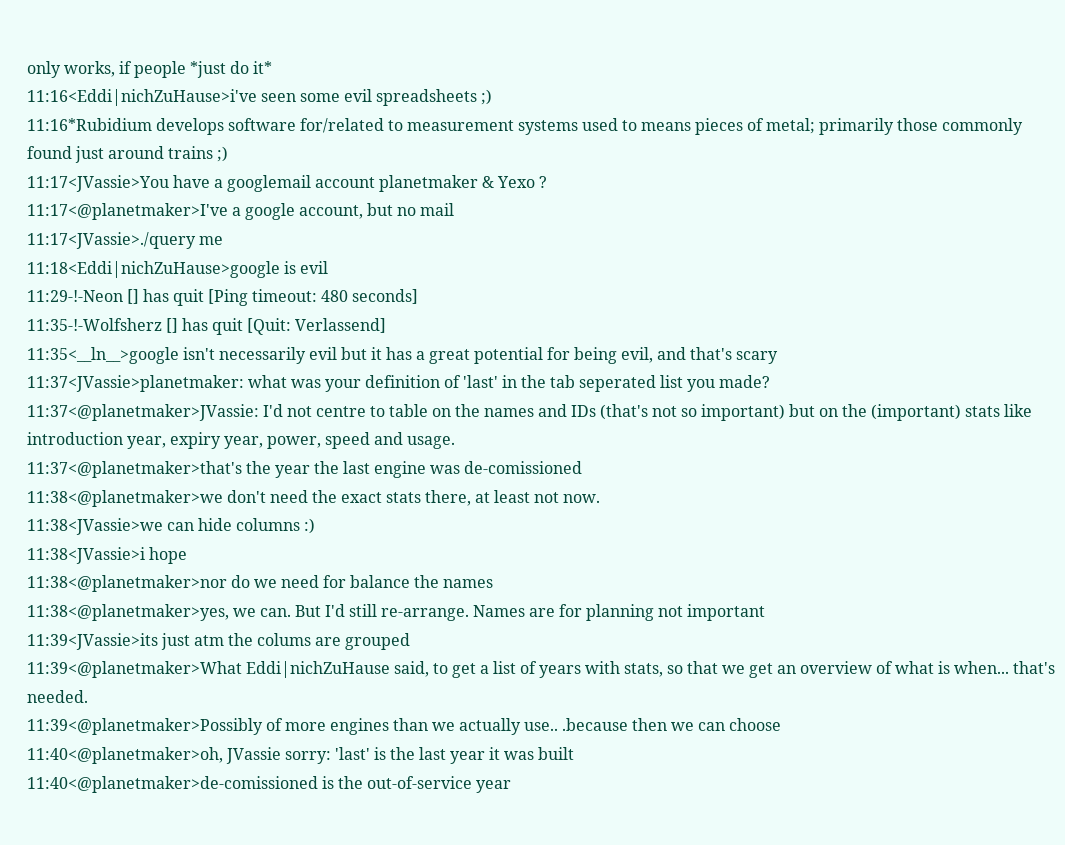only works, if people *just do it*
11:16<Eddi|nichZuHause>i've seen some evil spreadsheets ;)
11:16*Rubidium develops software for/related to measurement systems used to means pieces of metal; primarily those commonly found just around trains ;)
11:17<JVassie>You have a googlemail account planetmaker & Yexo ?
11:17<@planetmaker>I've a google account, but no mail
11:17<JVassie>./query me
11:18<Eddi|nichZuHause>google is evil
11:29-!-Neon [] has quit [Ping timeout: 480 seconds]
11:35-!-Wolfsherz [] has quit [Quit: Verlassend]
11:35<__ln__>google isn't necessarily evil but it has a great potential for being evil, and that's scary
11:37<JVassie>planetmaker: what was your definition of 'last' in the tab seperated list you made?
11:37<@planetmaker>JVassie: I'd not centre to table on the names and IDs (that's not so important) but on the (important) stats like introduction year, expiry year, power, speed and usage.
11:37<@planetmaker>that's the year the last engine was de-comissioned
11:38<@planetmaker>we don't need the exact stats there, at least not now.
11:38<JVassie>we can hide columns :)
11:38<JVassie>i hope
11:38<@planetmaker>nor do we need for balance the names
11:38<@planetmaker>yes, we can. But I'd still re-arrange. Names are for planning not important
11:39<JVassie>its just atm the colums are grouped
11:39<@planetmaker>What Eddi|nichZuHause said, to get a list of years with stats, so that we get an overview of what is when... that's needed.
11:39<@planetmaker>Possibly of more engines than we actually use.. .because then we can choose
11:40<@planetmaker>oh, JVassie sorry: 'last' is the last year it was built
11:40<@planetmaker>de-comissioned is the out-of-service year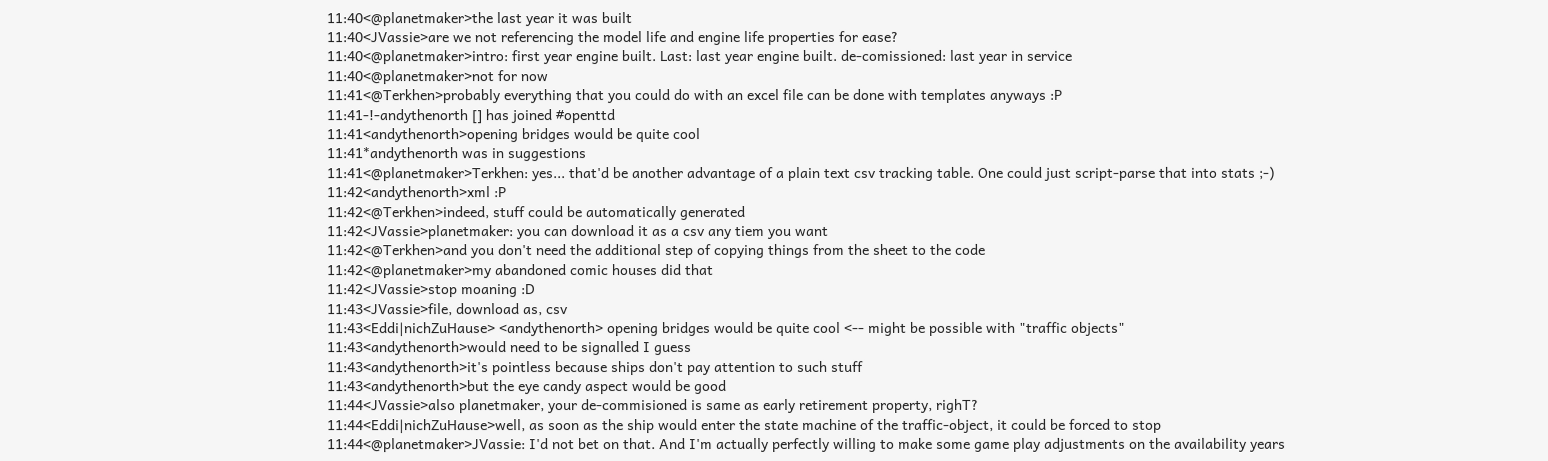11:40<@planetmaker>the last year it was built
11:40<JVassie>are we not referencing the model life and engine life properties for ease?
11:40<@planetmaker>intro: first year engine built. Last: last year engine built. de-comissioned: last year in service
11:40<@planetmaker>not for now
11:41<@Terkhen>probably everything that you could do with an excel file can be done with templates anyways :P
11:41-!-andythenorth [] has joined #openttd
11:41<andythenorth>opening bridges would be quite cool
11:41*andythenorth was in suggestions
11:41<@planetmaker>Terkhen: yes... that'd be another advantage of a plain text csv tracking table. One could just script-parse that into stats ;-)
11:42<andythenorth>xml :P
11:42<@Terkhen>indeed, stuff could be automatically generated
11:42<JVassie>planetmaker: you can download it as a csv any tiem you want
11:42<@Terkhen>and you don't need the additional step of copying things from the sheet to the code
11:42<@planetmaker>my abandoned comic houses did that
11:42<JVassie>stop moaning :D
11:43<JVassie>file, download as, csv
11:43<Eddi|nichZuHause> <andythenorth> opening bridges would be quite cool <-- might be possible with "traffic objects"
11:43<andythenorth>would need to be signalled I guess
11:43<andythenorth>it's pointless because ships don't pay attention to such stuff
11:43<andythenorth>but the eye candy aspect would be good
11:44<JVassie>also planetmaker, your de-commisioned is same as early retirement property, righT?
11:44<Eddi|nichZuHause>well, as soon as the ship would enter the state machine of the traffic-object, it could be forced to stop
11:44<@planetmaker>JVassie: I'd not bet on that. And I'm actually perfectly willing to make some game play adjustments on the availability years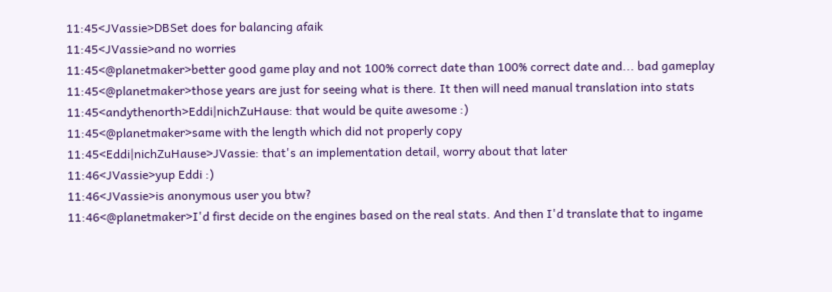11:45<JVassie>DBSet does for balancing afaik
11:45<JVassie>and no worries
11:45<@planetmaker>better good game play and not 100% correct date than 100% correct date and... bad gameplay
11:45<@planetmaker>those years are just for seeing what is there. It then will need manual translation into stats
11:45<andythenorth>Eddi|nichZuHause: that would be quite awesome :)
11:45<@planetmaker>same with the length which did not properly copy
11:45<Eddi|nichZuHause>JVassie: that's an implementation detail, worry about that later
11:46<JVassie>yup Eddi :)
11:46<JVassie>is anonymous user you btw?
11:46<@planetmaker>I'd first decide on the engines based on the real stats. And then I'd translate that to ingame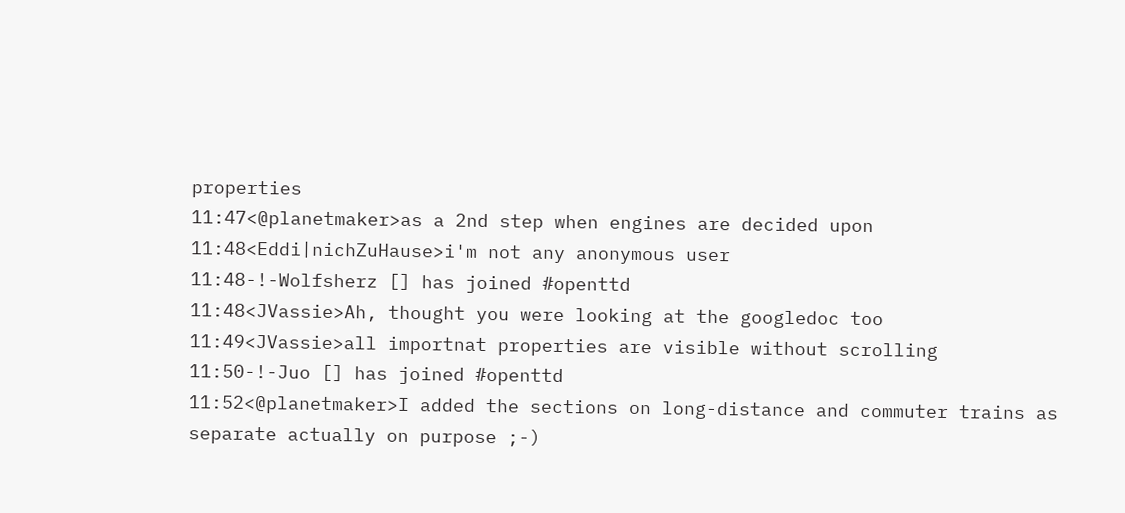properties
11:47<@planetmaker>as a 2nd step when engines are decided upon
11:48<Eddi|nichZuHause>i'm not any anonymous user
11:48-!-Wolfsherz [] has joined #openttd
11:48<JVassie>Ah, thought you were looking at the googledoc too
11:49<JVassie>all importnat properties are visible without scrolling
11:50-!-Juo [] has joined #openttd
11:52<@planetmaker>I added the sections on long-distance and commuter trains as separate actually on purpose ;-)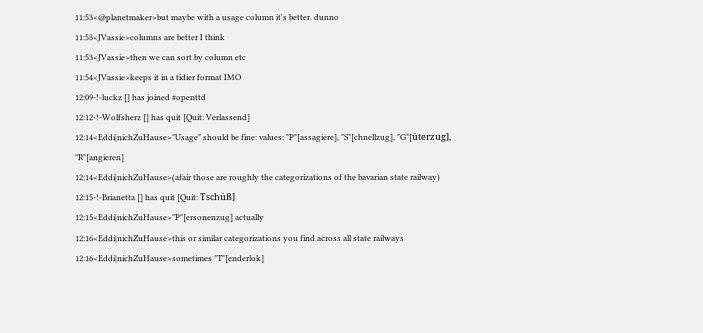11:53<@planetmaker>but maybe with a usage column it's better. dunno
11:53<JVassie>columns are better I think
11:53<JVassie>then we can sort by column etc
11:54<JVassie>keeps it in a tidier format IMO
12:09-!-luckz [] has joined #openttd
12:12-!-Wolfsherz [] has quit [Quit: Verlassend]
12:14<Eddi|nichZuHause>"Usage" should be fine: values: "P"[assagiere], "S"[chnellzug], "G"[üterzug], "R"[angieren]
12:14<Eddi|nichZuHause>(afair those are roughly the categorizations of the bavarian state railway)
12:15-!-Brianetta [] has quit [Quit: Tschüß]
12:15<Eddi|nichZuHause>"P"[ersonenzug] actually
12:16<Eddi|nichZuHause>this or similar categorizations you find across all state railways
12:16<Eddi|nichZuHause>sometimes "T"[enderlok]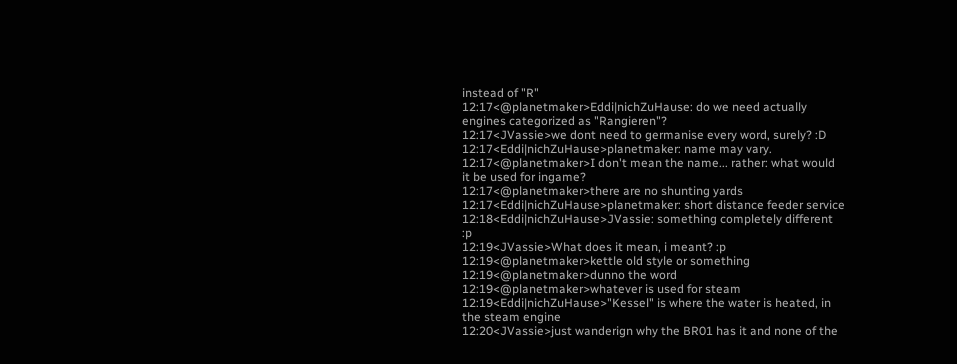instead of "R"
12:17<@planetmaker>Eddi|nichZuHause: do we need actually engines categorized as "Rangieren"?
12:17<JVassie>we dont need to germanise every word, surely? :D
12:17<Eddi|nichZuHause>planetmaker: name may vary.
12:17<@planetmaker>I don't mean the name... rather: what would it be used for ingame?
12:17<@planetmaker>there are no shunting yards
12:17<Eddi|nichZuHause>planetmaker: short distance feeder service
12:18<Eddi|nichZuHause>JVassie: something completely different :p
12:19<JVassie>What does it mean, i meant? :p
12:19<@planetmaker>kettle old style or something
12:19<@planetmaker>dunno the word
12:19<@planetmaker>whatever is used for steam
12:19<Eddi|nichZuHause>"Kessel" is where the water is heated, in the steam engine
12:20<JVassie>just wanderign why the BR01 has it and none of the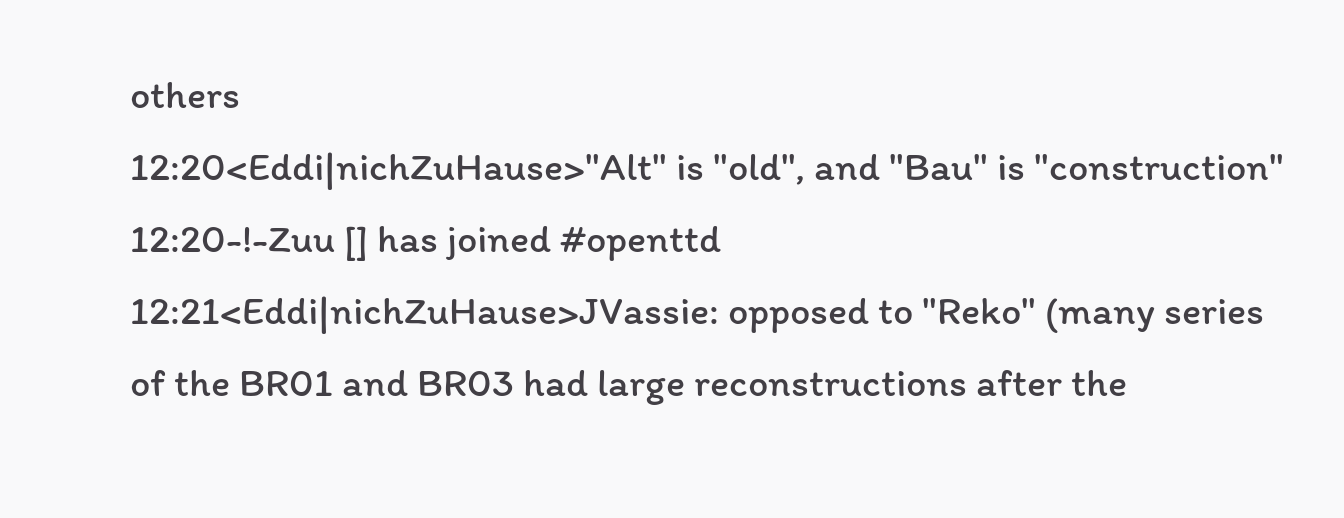others
12:20<Eddi|nichZuHause>"Alt" is "old", and "Bau" is "construction"
12:20-!-Zuu [] has joined #openttd
12:21<Eddi|nichZuHause>JVassie: opposed to "Reko" (many series of the BR01 and BR03 had large reconstructions after the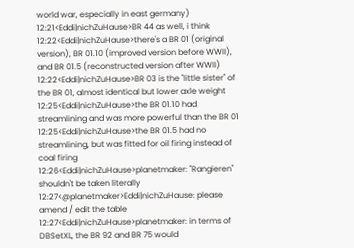world war, especially in east germany)
12:21<Eddi|nichZuHause>BR 44 as well, i think
12:22<Eddi|nichZuHause>there's a BR 01 (original version), BR 01.10 (improved version before WWII), and BR 01.5 (reconstructed version after WWII)
12:22<Eddi|nichZuHause>BR 03 is the "little sister" of the BR 01, almost identical but lower axle weight
12:25<Eddi|nichZuHause>the BR 01.10 had streamlining and was more powerful than the BR 01
12:25<Eddi|nichZuHause>the BR 01.5 had no streamlining, but was fitted for oil firing instead of coal firing
12:26<Eddi|nichZuHause>planetmaker: "Rangieren" shouldn't be taken literally
12:27<@planetmaker>Eddi|nichZuHause: please amend / edit the table
12:27<Eddi|nichZuHause>planetmaker: in terms of DBSetXL, the BR 92 and BR 75 would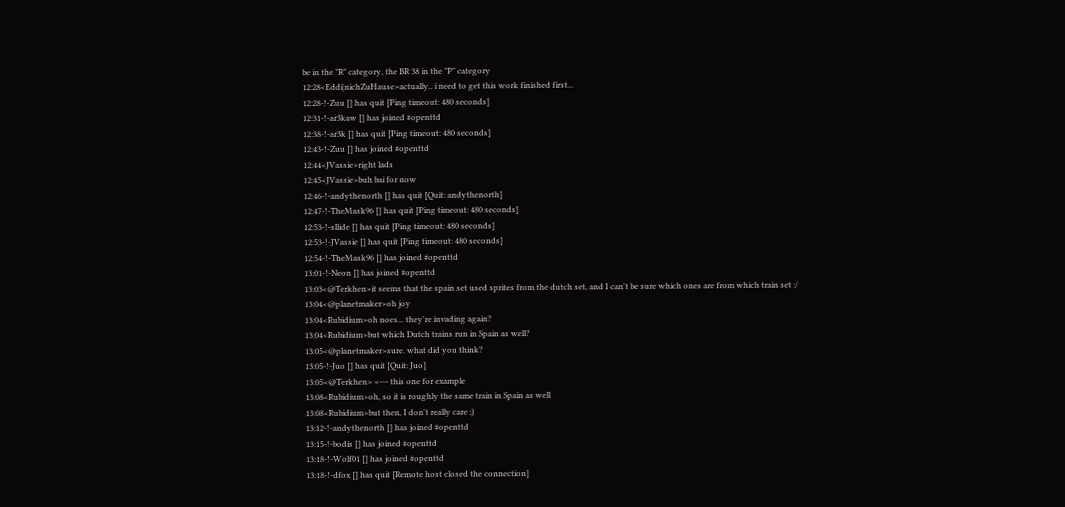be in the "R" category, the BR 38 in the "P" category
12:28<Eddi|nichZuHause>actually.. i need to get this work finished first...
12:28-!-Zuu [] has quit [Ping timeout: 480 seconds]
12:31-!-ar3kaw [] has joined #openttd
12:38-!-ar3k [] has quit [Ping timeout: 480 seconds]
12:43-!-Zuu [] has joined #openttd
12:44<JVassie>right lads
12:45<JVassie>buh bai for now
12:46-!-andythenorth [] has quit [Quit: andythenorth]
12:47-!-TheMask96 [] has quit [Ping timeout: 480 seconds]
12:53-!-sllide [] has quit [Ping timeout: 480 seconds]
12:53-!-JVassie [] has quit [Ping timeout: 480 seconds]
12:54-!-TheMask96 [] has joined #openttd
13:01-!-Neon [] has joined #openttd
13:03<@Terkhen>it seems that the spain set used sprites from the dutch set, and I can't be sure which ones are from which train set :/
13:04<@planetmaker>oh joy
13:04<Rubidium>oh noes... they're invading again?
13:04<Rubidium>but which Dutch trains run in Spain as well?
13:05<@planetmaker>sure. what did you think?
13:05-!-Juo [] has quit [Quit: Juo]
13:05<@Terkhen> <--- this one for example
13:08<Rubidium>oh, so it is roughly the same train in Spain as well
13:08<Rubidium>but then, I don't really care ;)
13:12-!-andythenorth [] has joined #openttd
13:15-!-bodis [] has joined #openttd
13:18-!-Wolf01 [] has joined #openttd
13:18-!-dfox [] has quit [Remote host closed the connection]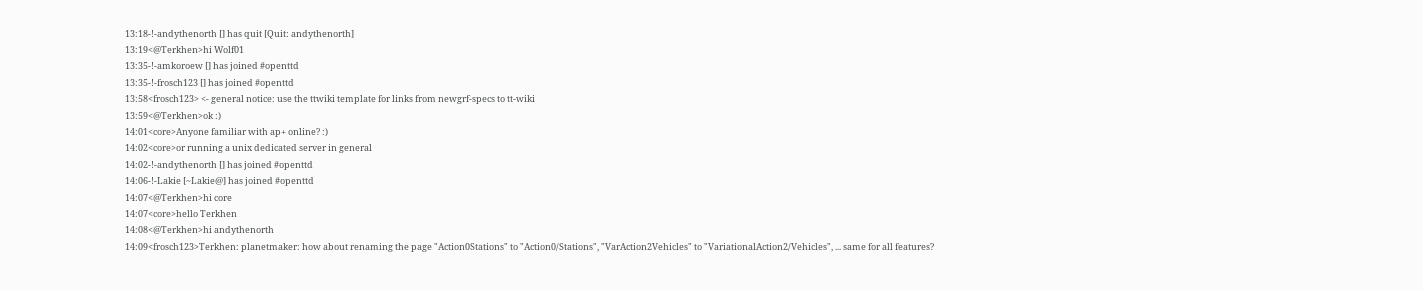13:18-!-andythenorth [] has quit [Quit: andythenorth]
13:19<@Terkhen>hi Wolf01
13:35-!-amkoroew [] has joined #openttd
13:35-!-frosch123 [] has joined #openttd
13:58<frosch123> <- general notice: use the ttwiki template for links from newgrf-specs to tt-wiki
13:59<@Terkhen>ok :)
14:01<core>Anyone familiar with ap+ online? :)
14:02<core>or running a unix dedicated server in general
14:02-!-andythenorth [] has joined #openttd
14:06-!-Lakie [~Lakie@] has joined #openttd
14:07<@Terkhen>hi core
14:07<core>hello Terkhen
14:08<@Terkhen>hi andythenorth
14:09<frosch123>Terkhen: planetmaker: how about renaming the page "Action0Stations" to "Action0/Stations", "VarAction2Vehicles" to "VariationalAction2/Vehicles", ... same for all features?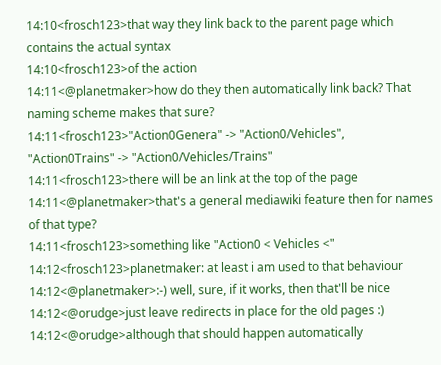14:10<frosch123>that way they link back to the parent page which contains the actual syntax
14:10<frosch123>of the action
14:11<@planetmaker>how do they then automatically link back? That naming scheme makes that sure?
14:11<frosch123>"Action0Genera" -> "Action0/Vehicles", "Action0Trains" -> "Action0/Vehicles/Trains"
14:11<frosch123>there will be an link at the top of the page
14:11<@planetmaker>that's a general mediawiki feature then for names of that type?
14:11<frosch123>something like "Action0 < Vehicles <"
14:12<frosch123>planetmaker: at least i am used to that behaviour
14:12<@planetmaker>:-) well, sure, if it works, then that'll be nice
14:12<@orudge>just leave redirects in place for the old pages :)
14:12<@orudge>although that should happen automatically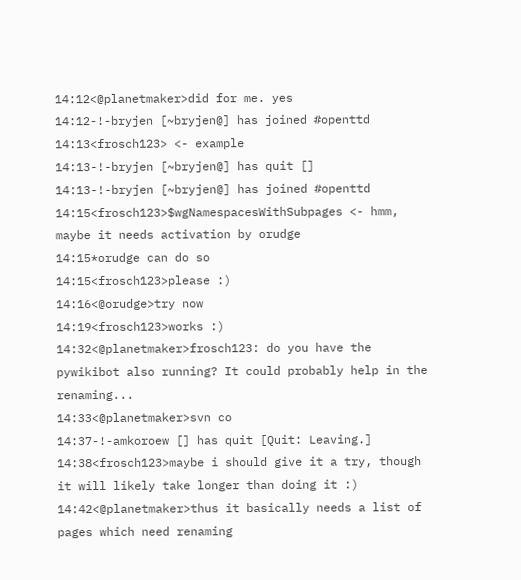14:12<@planetmaker>did for me. yes
14:12-!-bryjen [~bryjen@] has joined #openttd
14:13<frosch123> <- example
14:13-!-bryjen [~bryjen@] has quit []
14:13-!-bryjen [~bryjen@] has joined #openttd
14:15<frosch123>$wgNamespacesWithSubpages <- hmm, maybe it needs activation by orudge
14:15*orudge can do so
14:15<frosch123>please :)
14:16<@orudge>try now
14:19<frosch123>works :)
14:32<@planetmaker>frosch123: do you have the pywikibot also running? It could probably help in the renaming...
14:33<@planetmaker>svn co
14:37-!-amkoroew [] has quit [Quit: Leaving.]
14:38<frosch123>maybe i should give it a try, though it will likely take longer than doing it :)
14:42<@planetmaker>thus it basically needs a list of pages which need renaming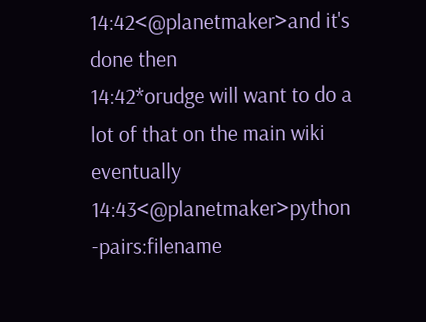14:42<@planetmaker>and it's done then
14:42*orudge will want to do a lot of that on the main wiki eventually
14:43<@planetmaker>python -pairs:filename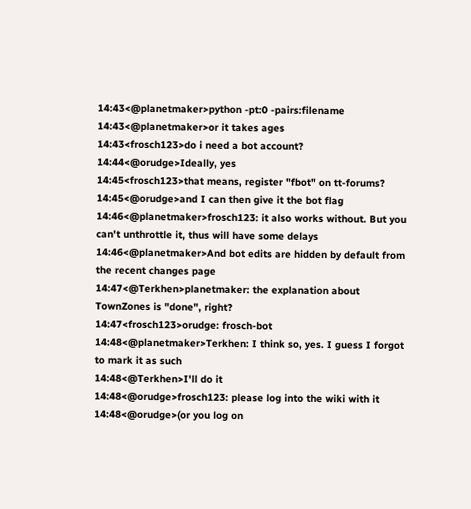14:43<@planetmaker>python -pt:0 -pairs:filename
14:43<@planetmaker>or it takes ages
14:43<frosch123>do i need a bot account?
14:44<@orudge>Ideally, yes
14:45<frosch123>that means, register "fbot" on tt-forums?
14:45<@orudge>and I can then give it the bot flag
14:46<@planetmaker>frosch123: it also works without. But you can't unthrottle it, thus will have some delays
14:46<@planetmaker>And bot edits are hidden by default from the recent changes page
14:47<@Terkhen>planetmaker: the explanation about TownZones is "done", right?
14:47<frosch123>orudge: frosch-bot
14:48<@planetmaker>Terkhen: I think so, yes. I guess I forgot to mark it as such
14:48<@Terkhen>I'll do it
14:48<@orudge>frosch123: please log into the wiki with it
14:48<@orudge>(or you log on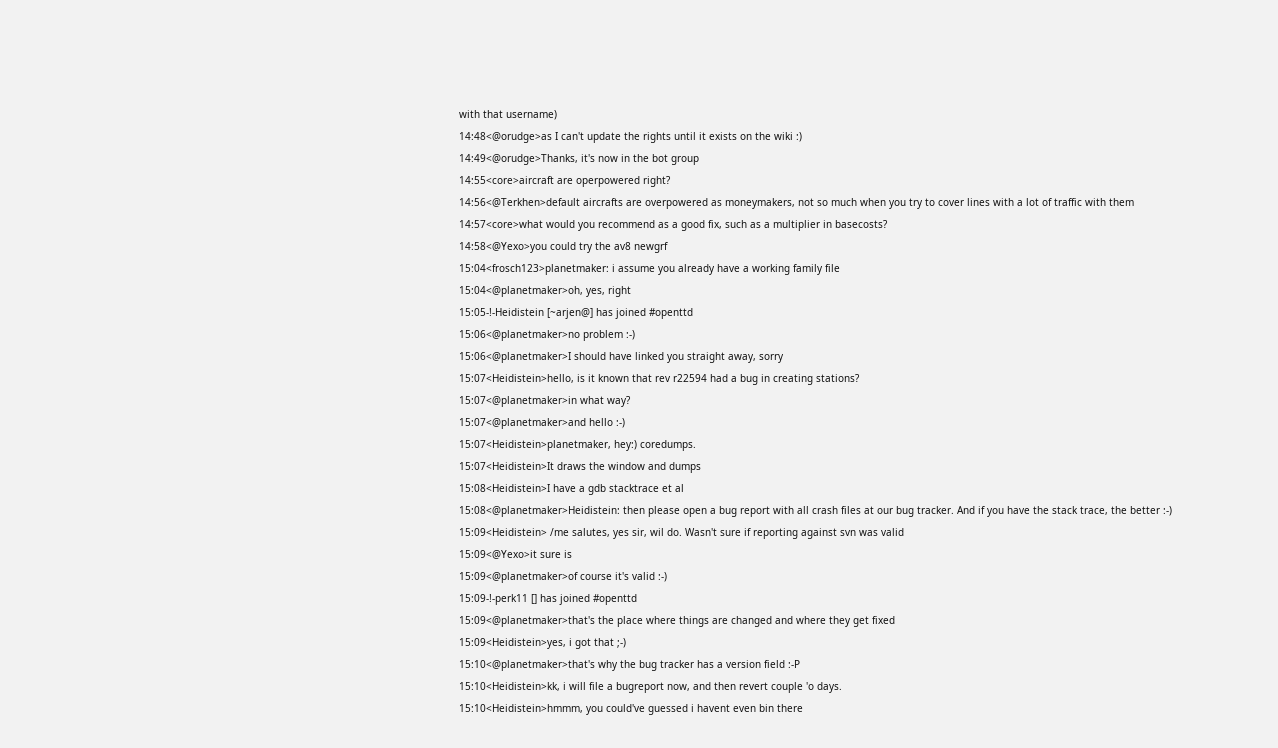with that username)
14:48<@orudge>as I can't update the rights until it exists on the wiki :)
14:49<@orudge>Thanks, it's now in the bot group
14:55<core>aircraft are operpowered right?
14:56<@Terkhen>default aircrafts are overpowered as moneymakers, not so much when you try to cover lines with a lot of traffic with them
14:57<core>what would you recommend as a good fix, such as a multiplier in basecosts?
14:58<@Yexo>you could try the av8 newgrf
15:04<frosch123>planetmaker: i assume you already have a working family file
15:04<@planetmaker>oh, yes, right
15:05-!-Heidistein [~arjen@] has joined #openttd
15:06<@planetmaker>no problem :-)
15:06<@planetmaker>I should have linked you straight away, sorry
15:07<Heidistein>hello, is it known that rev r22594 had a bug in creating stations?
15:07<@planetmaker>in what way?
15:07<@planetmaker>and hello :-)
15:07<Heidistein>planetmaker, hey:) coredumps.
15:07<Heidistein>It draws the window and dumps
15:08<Heidistein>I have a gdb stacktrace et al
15:08<@planetmaker>Heidistein: then please open a bug report with all crash files at our bug tracker. And if you have the stack trace, the better :-)
15:09<Heidistein> /me salutes, yes sir, wil do. Wasn't sure if reporting against svn was valid
15:09<@Yexo>it sure is
15:09<@planetmaker>of course it's valid :-)
15:09-!-perk11 [] has joined #openttd
15:09<@planetmaker>that's the place where things are changed and where they get fixed
15:09<Heidistein>yes, i got that ;-)
15:10<@planetmaker>that's why the bug tracker has a version field :-P
15:10<Heidistein>kk, i will file a bugreport now, and then revert couple 'o days.
15:10<Heidistein>hmmm, you could've guessed i havent even bin there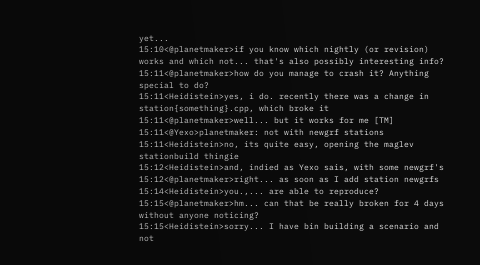yet...
15:10<@planetmaker>if you know which nightly (or revision) works and which not... that's also possibly interesting info?
15:11<@planetmaker>how do you manage to crash it? Anything special to do?
15:11<Heidistein>yes, i do. recently there was a change in station{something}.cpp, which broke it
15:11<@planetmaker>well... but it works for me [TM]
15:11<@Yexo>planetmaker: not with newgrf stations
15:11<Heidistein>no, its quite easy, opening the maglev stationbuild thingie
15:12<Heidistein>and, indied as Yexo sais, with some newgrf's
15:12<@planetmaker>right... as soon as I add station newgrfs
15:14<Heidistein>you.,... are able to reproduce?
15:15<@planetmaker>hm... can that be really broken for 4 days without anyone noticing?
15:15<Heidistein>sorry... I have bin building a scenario and not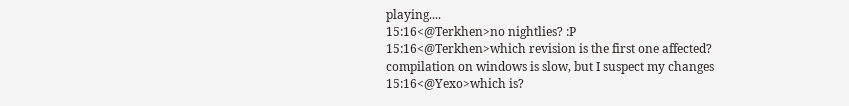playing....
15:16<@Terkhen>no nightlies? :P
15:16<@Terkhen>which revision is the first one affected? compilation on windows is slow, but I suspect my changes
15:16<@Yexo>which is?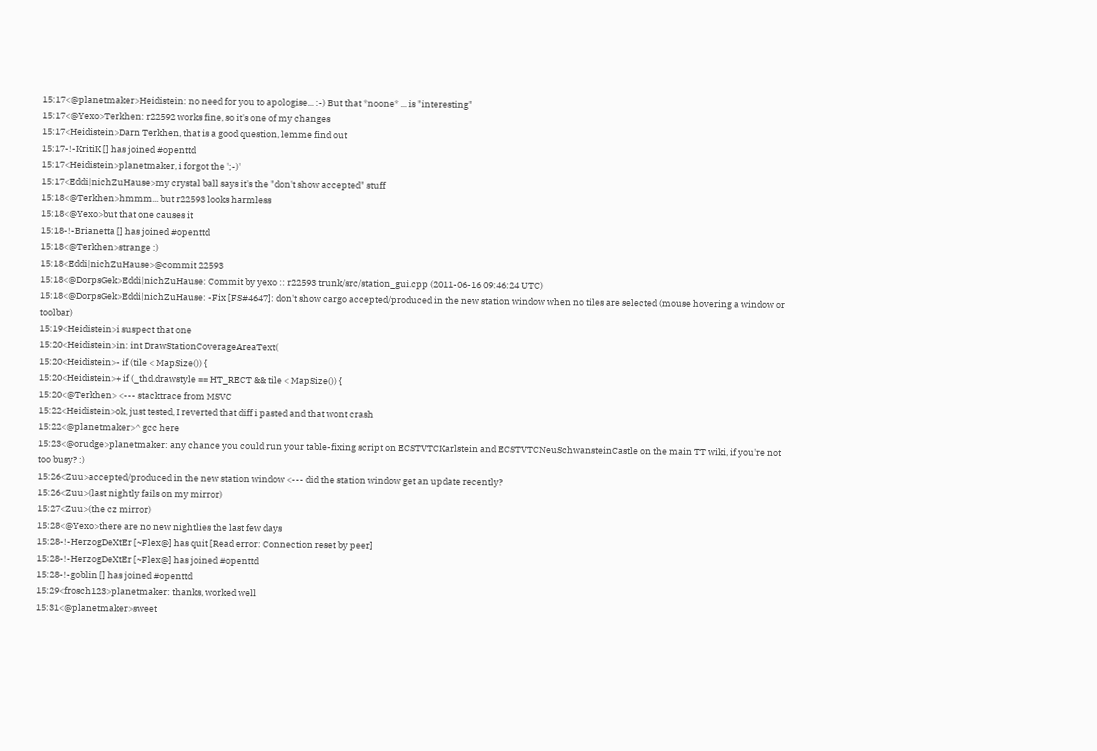15:17<@planetmaker>Heidistein: no need for you to apologise... :-) But that *noone* ... is "interesting"
15:17<@Yexo>Terkhen: r22592 works fine, so it's one of my changes
15:17<Heidistein>Darn Terkhen, that is a good question, lemme find out
15:17-!-KritiK [] has joined #openttd
15:17<Heidistein>planetmaker, i forgot the ';-)'
15:17<Eddi|nichZuHause>my crystal ball says it's the "don't show accepted" stuff
15:18<@Terkhen>hmmm... but r22593 looks harmless
15:18<@Yexo>but that one causes it
15:18-!-Brianetta [] has joined #openttd
15:18<@Terkhen>strange :)
15:18<Eddi|nichZuHause>@commit 22593
15:18<@DorpsGek>Eddi|nichZuHause: Commit by yexo :: r22593 trunk/src/station_gui.cpp (2011-06-16 09:46:24 UTC)
15:18<@DorpsGek>Eddi|nichZuHause: -Fix [FS#4647]: don't show cargo accepted/produced in the new station window when no tiles are selected (mouse hovering a window or toolbar)
15:19<Heidistein>i suspect that one
15:20<Heidistein>in: int DrawStationCoverageAreaText(
15:20<Heidistein>- if (tile < MapSize()) {
15:20<Heidistein>+ if (_thd.drawstyle == HT_RECT && tile < MapSize()) {
15:20<@Terkhen> <--- stacktrace from MSVC
15:22<Heidistein>ok, just tested, I reverted that diff i pasted and that wont crash
15:22<@planetmaker>^ gcc here
15:23<@orudge>planetmaker: any chance you could run your table-fixing script on ECSTVTCKarlstein and ECSTVTCNeuSchwansteinCastle on the main TT wiki, if you're not too busy? :)
15:26<Zuu>accepted/produced in the new station window <--- did the station window get an update recently?
15:26<Zuu>(last nightly fails on my mirror)
15:27<Zuu>(the cz mirror)
15:28<@Yexo>there are no new nightlies the last few days
15:28-!-HerzogDeXtEr [~Flex@] has quit [Read error: Connection reset by peer]
15:28-!-HerzogDeXtEr [~Flex@] has joined #openttd
15:28-!-goblin [] has joined #openttd
15:29<frosch123>planetmaker: thanks, worked well
15:31<@planetmaker>sweet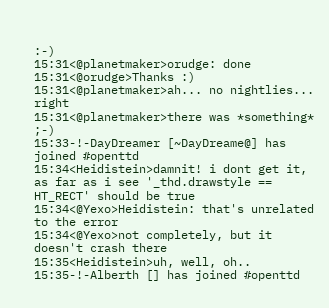:-)
15:31<@planetmaker>orudge: done
15:31<@orudge>Thanks :)
15:31<@planetmaker>ah... no nightlies... right
15:31<@planetmaker>there was *something* ;-)
15:33-!-DayDreamer [~DayDreame@] has joined #openttd
15:34<Heidistein>damnit! i dont get it, as far as i see '_thd.drawstyle == HT_RECT' should be true
15:34<@Yexo>Heidistein: that's unrelated to the error
15:34<@Yexo>not completely, but it doesn't crash there
15:35<Heidistein>uh, well, oh..
15:35-!-Alberth [] has joined #openttd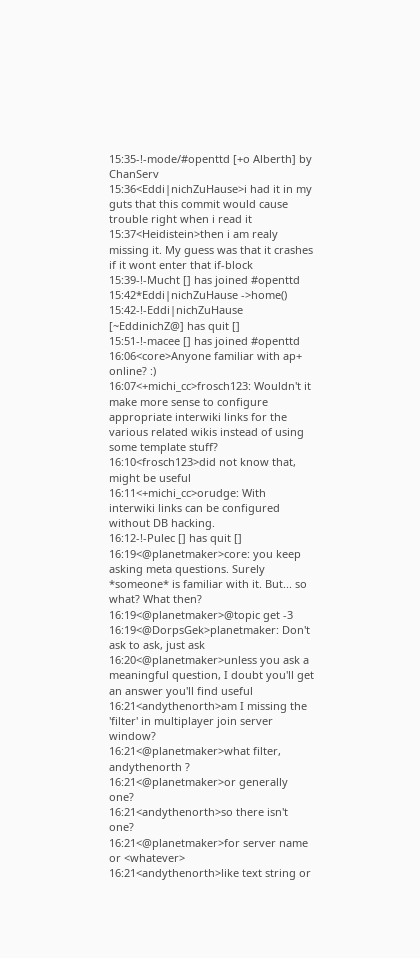15:35-!-mode/#openttd [+o Alberth] by ChanServ
15:36<Eddi|nichZuHause>i had it in my guts that this commit would cause trouble right when i read it
15:37<Heidistein>then i am realy missing it. My guess was that it crashes if it wont enter that if-block
15:39-!-Mucht [] has joined #openttd
15:42*Eddi|nichZuHause ->home()
15:42-!-Eddi|nichZuHause [~EddinichZ@] has quit []
15:51-!-macee [] has joined #openttd
16:06<core>Anyone familiar with ap+ online? :)
16:07<+michi_cc>frosch123: Wouldn't it make more sense to configure appropriate interwiki links for the various related wikis instead of using some template stuff?
16:10<frosch123>did not know that, might be useful
16:11<+michi_cc>orudge: With interwiki links can be configured without DB hacking.
16:12-!-Pulec [] has quit []
16:19<@planetmaker>core: you keep asking meta questions. Surely *someone* is familiar with it. But... so what? What then?
16:19<@planetmaker>@topic get -3
16:19<@DorpsGek>planetmaker: Don't ask to ask, just ask
16:20<@planetmaker>unless you ask a meaningful question, I doubt you'll get an answer you'll find useful
16:21<andythenorth>am I missing the 'filter' in multiplayer join server window?
16:21<@planetmaker>what filter, andythenorth ?
16:21<@planetmaker>or generally one?
16:21<andythenorth>so there isn't one?
16:21<@planetmaker>for server name or <whatever>
16:21<andythenorth>like text string or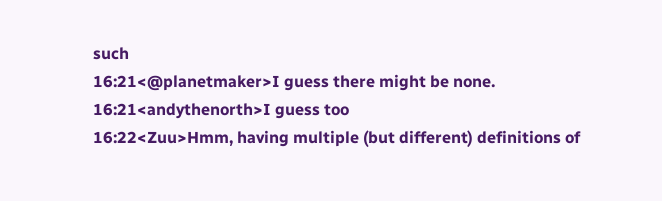such
16:21<@planetmaker>I guess there might be none.
16:21<andythenorth>I guess too
16:22<Zuu>Hmm, having multiple (but different) definitions of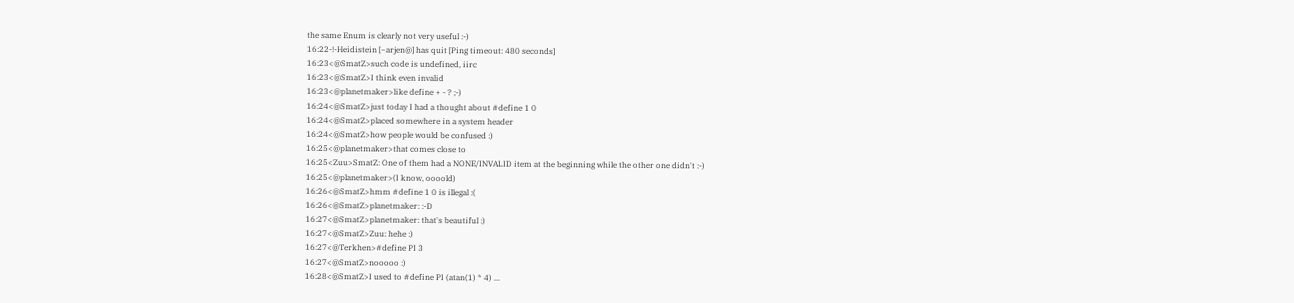the same Enum is clearly not very useful :-)
16:22-!-Heidistein [~arjen@] has quit [Ping timeout: 480 seconds]
16:23<@SmatZ>such code is undefined, iirc
16:23<@SmatZ>I think even invalid
16:23<@planetmaker>like define + - ? ;-)
16:24<@SmatZ>just today I had a thought about #define 1 0
16:24<@SmatZ>placed somewhere in a system header
16:24<@SmatZ>how people would be confused :)
16:25<@planetmaker>that comes close to
16:25<Zuu>SmatZ: One of them had a NONE/INVALID item at the beginning while the other one didn't :-)
16:25<@planetmaker>(I know, oooold)
16:26<@SmatZ>hmm #define 1 0 is illegal :(
16:26<@SmatZ>planetmaker: :-D
16:27<@SmatZ>planetmaker: that's beautiful :)
16:27<@SmatZ>Zuu: hehe :)
16:27<@Terkhen>#define PI 3
16:27<@SmatZ>nooooo :)
16:28<@SmatZ>I used to #define PI (atan(1) * 4) ...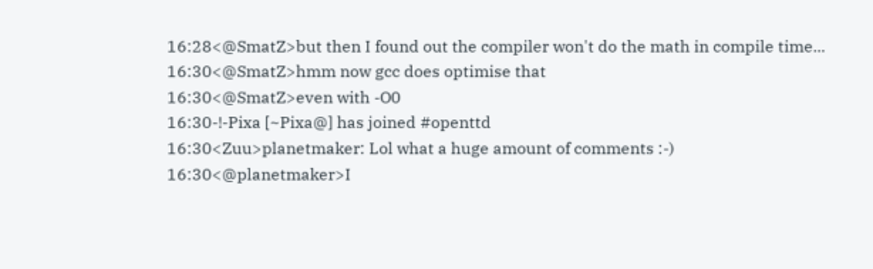16:28<@SmatZ>but then I found out the compiler won't do the math in compile time...
16:30<@SmatZ>hmm now gcc does optimise that
16:30<@SmatZ>even with -O0
16:30-!-Pixa [~Pixa@] has joined #openttd
16:30<Zuu>planetmaker: Lol what a huge amount of comments :-)
16:30<@planetmaker>I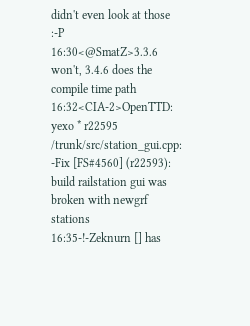didn't even look at those :-P
16:30<@SmatZ>3.3.6 won't, 3.4.6 does the compile time path
16:32<CIA-2>OpenTTD: yexo * r22595 /trunk/src/station_gui.cpp: -Fix [FS#4560] (r22593): build railstation gui was broken with newgrf stations
16:35-!-Zeknurn [] has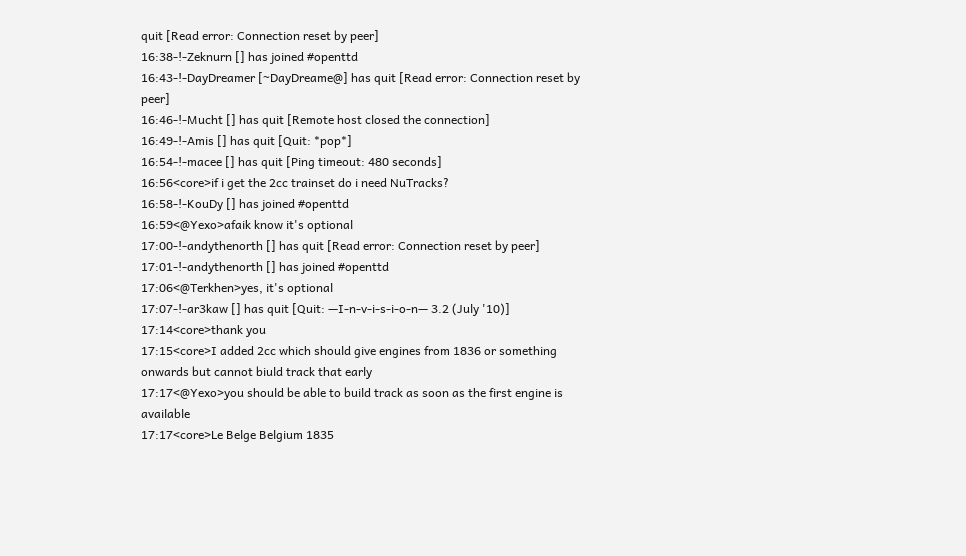quit [Read error: Connection reset by peer]
16:38-!-Zeknurn [] has joined #openttd
16:43-!-DayDreamer [~DayDreame@] has quit [Read error: Connection reset by peer]
16:46-!-Mucht [] has quit [Remote host closed the connection]
16:49-!-Amis [] has quit [Quit: *pop*]
16:54-!-macee [] has quit [Ping timeout: 480 seconds]
16:56<core>if i get the 2cc trainset do i need NuTracks?
16:58-!-KouDy [] has joined #openttd
16:59<@Yexo>afaik know it's optional
17:00-!-andythenorth [] has quit [Read error: Connection reset by peer]
17:01-!-andythenorth [] has joined #openttd
17:06<@Terkhen>yes, it's optional
17:07-!-ar3kaw [] has quit [Quit: —I-n-v-i-s-i-o-n— 3.2 (July '10)]
17:14<core>thank you
17:15<core>I added 2cc which should give engines from 1836 or something onwards but cannot biuld track that early
17:17<@Yexo>you should be able to build track as soon as the first engine is available
17:17<core>Le Belge Belgium 1835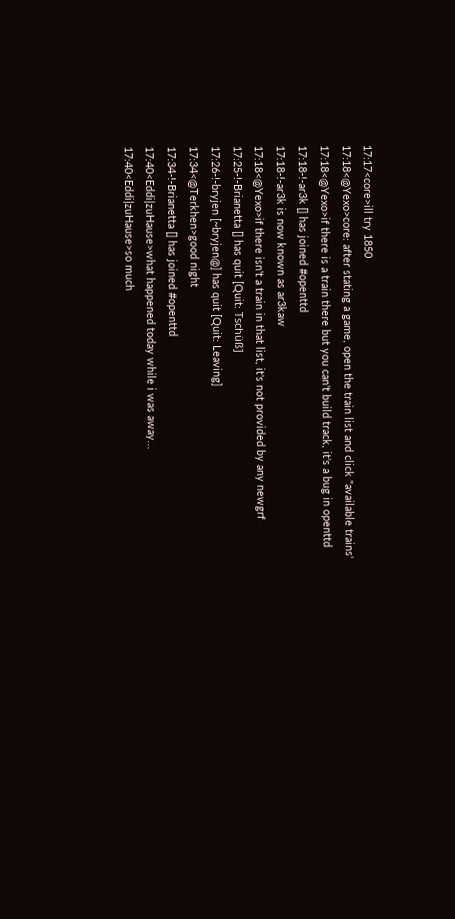17:17<core>ill try 1850
17:18<@Yexo>core: after stating a game, open the train list and click "available trains'
17:18<@Yexo>if there is a train there but you can't build track, it's a bug in openttd
17:18-!-ar3k [] has joined #openttd
17:18-!-ar3k is now known as ar3kaw
17:18<@Yexo>if there isn't a train in that list, it's not provided by any newgrf
17:25-!-Brianetta [] has quit [Quit: Tschüß]
17:26-!-bryjen [~bryjen@] has quit [Quit: Leaving]
17:34<@Terkhen>good night
17:34-!-Brianetta [] has joined #openttd
17:40<Eddi|zuHause>what happened today while i was away...
17:40<Eddi|zuHause>so much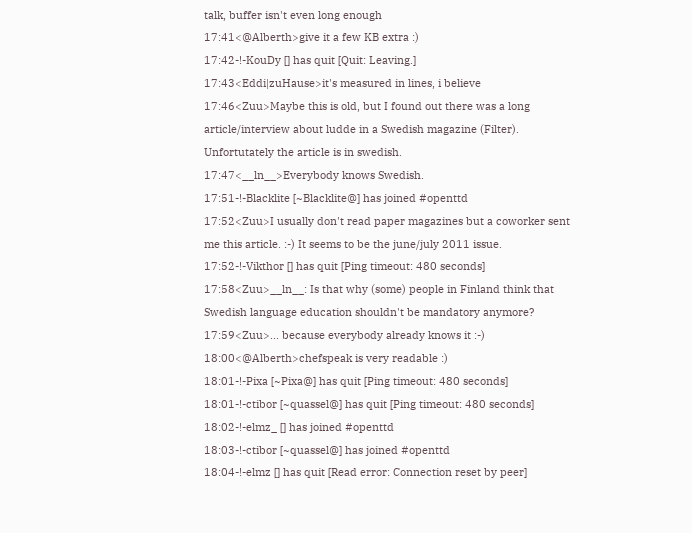talk, buffer isn't even long enough
17:41<@Alberth>give it a few KB extra :)
17:42-!-KouDy [] has quit [Quit: Leaving.]
17:43<Eddi|zuHause>it's measured in lines, i believe
17:46<Zuu>Maybe this is old, but I found out there was a long article/interview about ludde in a Swedish magazine (Filter). Unfortutately the article is in swedish.
17:47<__ln__>Everybody knows Swedish.
17:51-!-Blacklite [~Blacklite@] has joined #openttd
17:52<Zuu>I usually don't read paper magazines but a coworker sent me this article. :-) It seems to be the june/july 2011 issue.
17:52-!-Vikthor [] has quit [Ping timeout: 480 seconds]
17:58<Zuu>__ln__: Is that why (some) people in Finland think that Swedish language education shouldn't be mandatory anymore?
17:59<Zuu>... because everybody already knows it :-)
18:00<@Alberth>chefspeak is very readable :)
18:01-!-Pixa [~Pixa@] has quit [Ping timeout: 480 seconds]
18:01-!-ctibor [~quassel@] has quit [Ping timeout: 480 seconds]
18:02-!-elmz_ [] has joined #openttd
18:03-!-ctibor [~quassel@] has joined #openttd
18:04-!-elmz [] has quit [Read error: Connection reset by peer]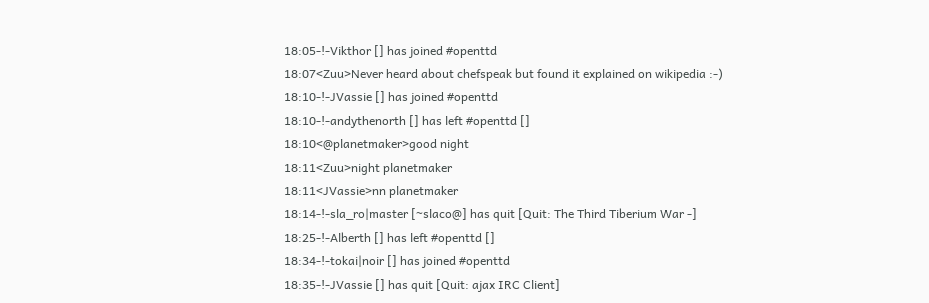18:05-!-Vikthor [] has joined #openttd
18:07<Zuu>Never heard about chefspeak but found it explained on wikipedia :-)
18:10-!-JVassie [] has joined #openttd
18:10-!-andythenorth [] has left #openttd []
18:10<@planetmaker>good night
18:11<Zuu>night planetmaker
18:11<JVassie>nn planetmaker
18:14-!-sla_ro|master [~slaco@] has quit [Quit: The Third Tiberium War -]
18:25-!-Alberth [] has left #openttd []
18:34-!-tokai|noir [] has joined #openttd
18:35-!-JVassie [] has quit [Quit: ajax IRC Client]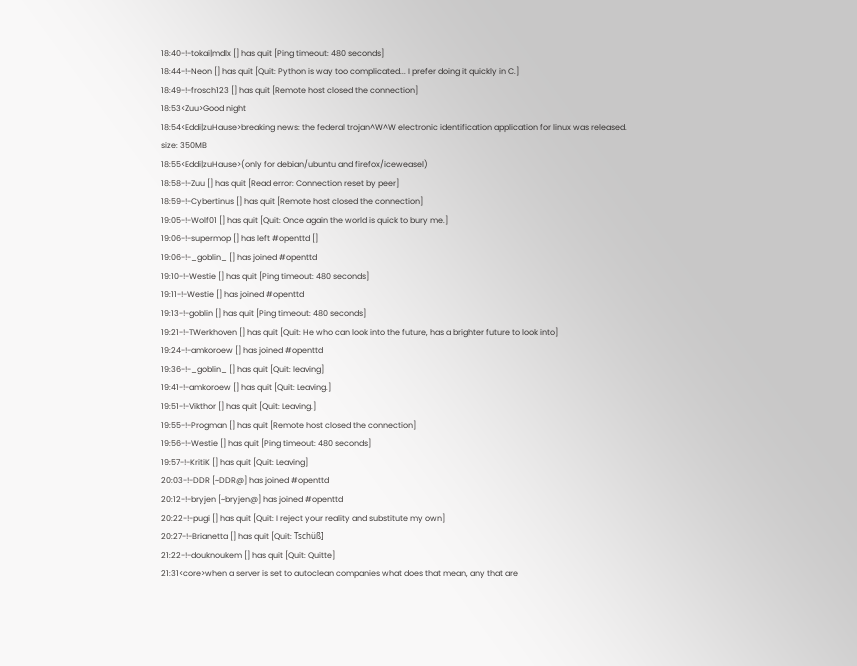18:40-!-tokai|mdlx [] has quit [Ping timeout: 480 seconds]
18:44-!-Neon [] has quit [Quit: Python is way too complicated... I prefer doing it quickly in C.]
18:49-!-frosch123 [] has quit [Remote host closed the connection]
18:53<Zuu>Good night
18:54<Eddi|zuHause>breaking news: the federal trojan^W^W electronic identification application for linux was released. size: 350MB
18:55<Eddi|zuHause>(only for debian/ubuntu and firefox/iceweasel)
18:58-!-Zuu [] has quit [Read error: Connection reset by peer]
18:59-!-Cybertinus [] has quit [Remote host closed the connection]
19:05-!-Wolf01 [] has quit [Quit: Once again the world is quick to bury me.]
19:06-!-supermop [] has left #openttd []
19:06-!-_goblin_ [] has joined #openttd
19:10-!-Westie [] has quit [Ping timeout: 480 seconds]
19:11-!-Westie [] has joined #openttd
19:13-!-goblin [] has quit [Ping timeout: 480 seconds]
19:21-!-TWerkhoven [] has quit [Quit: He who can look into the future, has a brighter future to look into]
19:24-!-amkoroew [] has joined #openttd
19:36-!-_goblin_ [] has quit [Quit: leaving]
19:41-!-amkoroew [] has quit [Quit: Leaving.]
19:51-!-Vikthor [] has quit [Quit: Leaving.]
19:55-!-Progman [] has quit [Remote host closed the connection]
19:56-!-Westie [] has quit [Ping timeout: 480 seconds]
19:57-!-KritiK [] has quit [Quit: Leaving]
20:03-!-DDR [~DDR@] has joined #openttd
20:12-!-bryjen [~bryjen@] has joined #openttd
20:22-!-pugi [] has quit [Quit: I reject your reality and substitute my own]
20:27-!-Brianetta [] has quit [Quit: Tschüß]
21:22-!-douknoukem [] has quit [Quit: Quitte]
21:31<core>when a server is set to autoclean companies what does that mean, any that are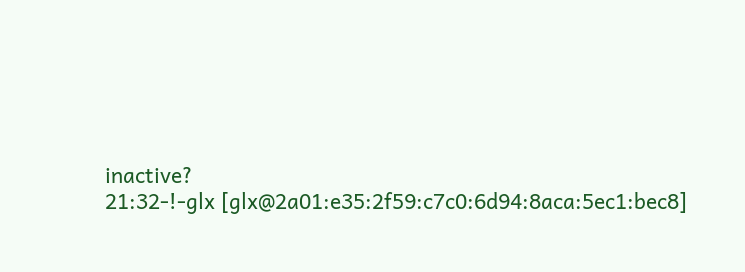inactive?
21:32-!-glx [glx@2a01:e35:2f59:c7c0:6d94:8aca:5ec1:bec8]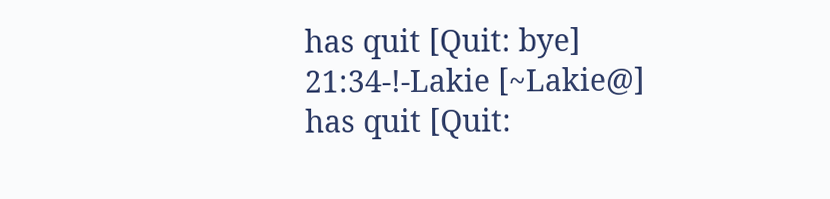has quit [Quit: bye]
21:34-!-Lakie [~Lakie@] has quit [Quit: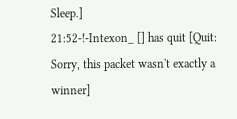Sleep.]
21:52-!-Intexon_ [] has quit [Quit: Sorry, this packet wasn't exactly a winner]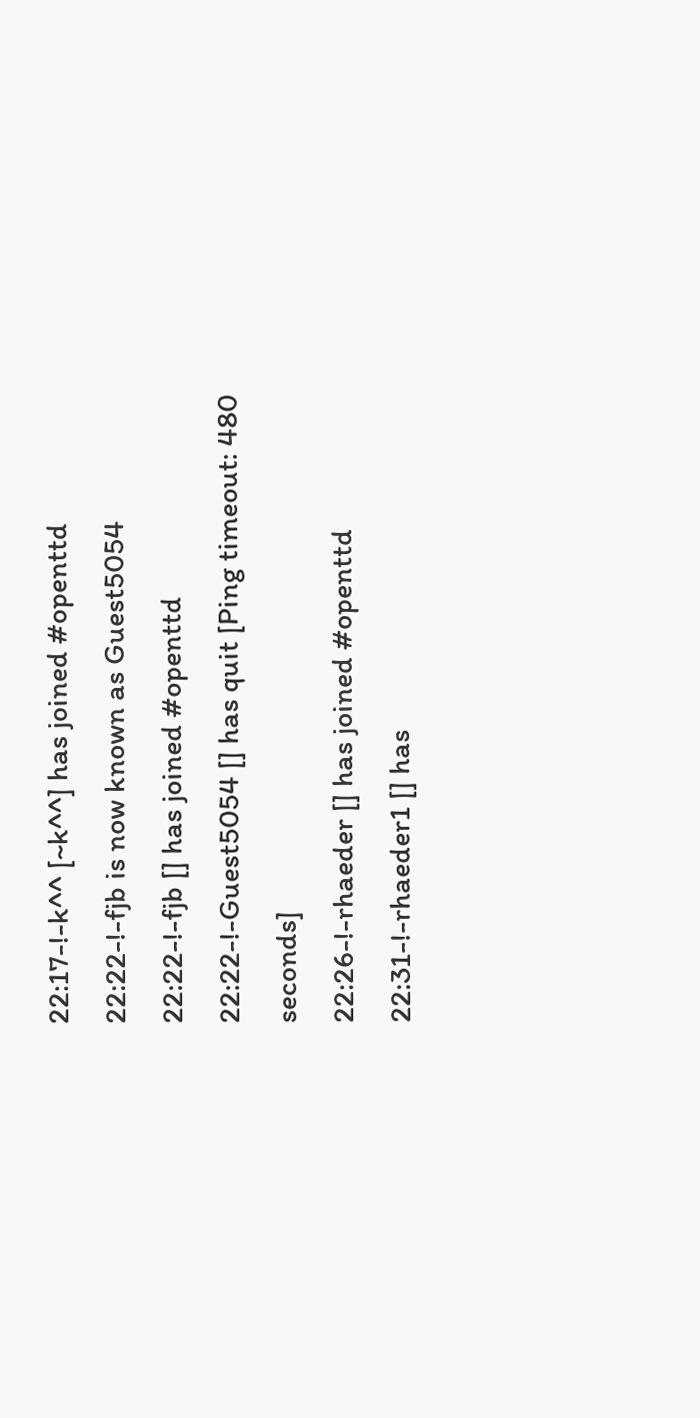22:17-!-k^^ [~k^^] has joined #openttd
22:22-!-fjb is now known as Guest5054
22:22-!-fjb [] has joined #openttd
22:22-!-Guest5054 [] has quit [Ping timeout: 480 seconds]
22:26-!-rhaeder [] has joined #openttd
22:31-!-rhaeder1 [] has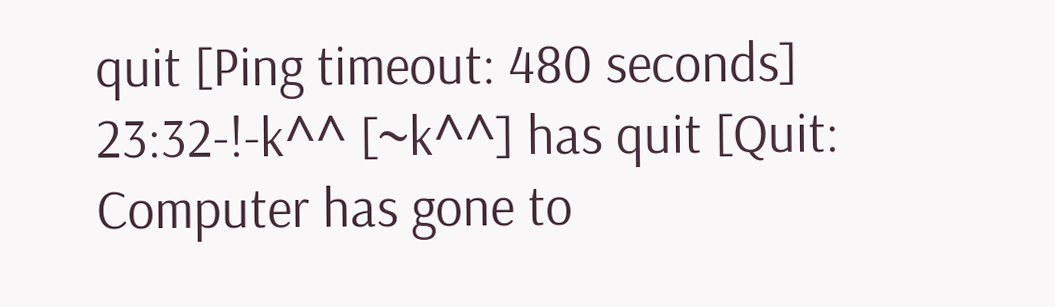quit [Ping timeout: 480 seconds]
23:32-!-k^^ [~k^^] has quit [Quit: Computer has gone to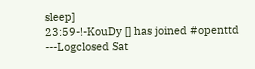sleep]
23:59-!-KouDy [] has joined #openttd
---Logclosed Sat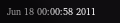Jun 18 00:00:58 2011